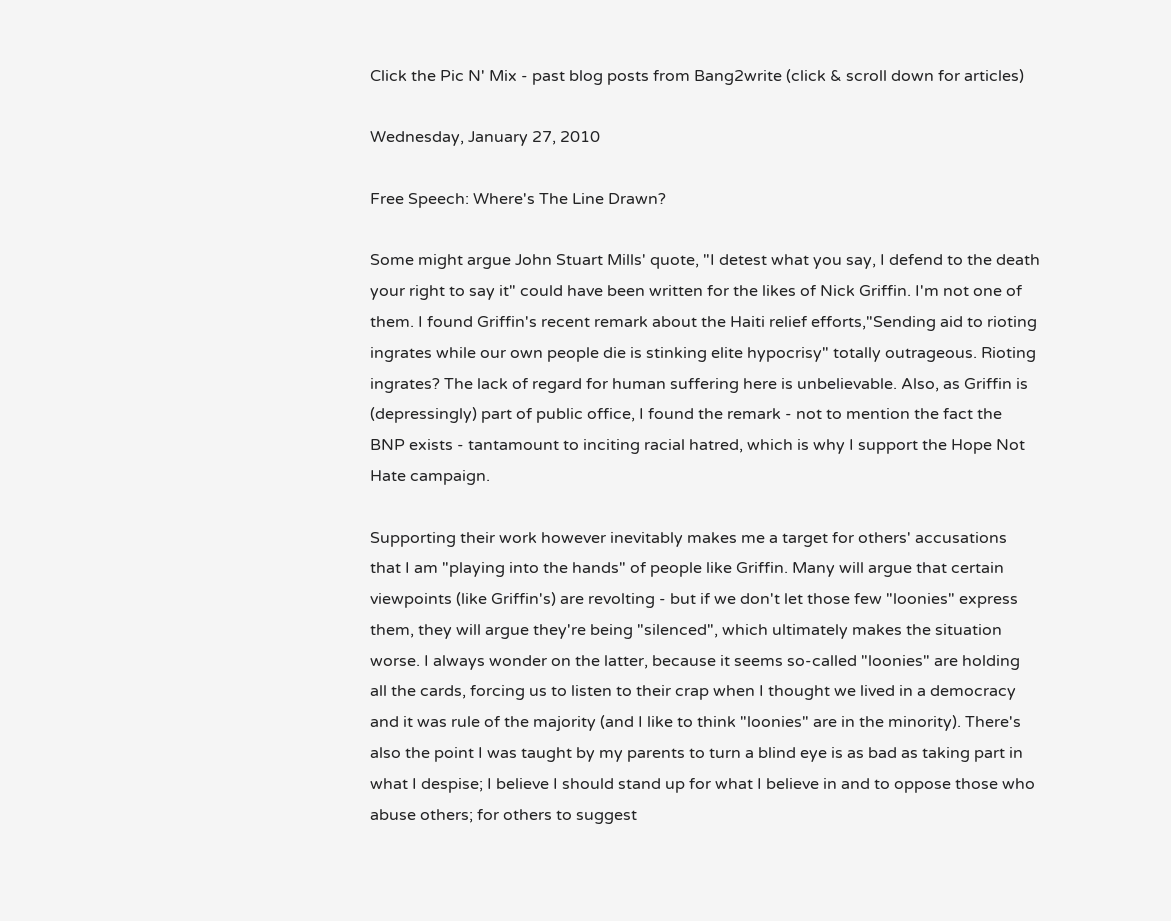Click the Pic N' Mix - past blog posts from Bang2write (click & scroll down for articles)

Wednesday, January 27, 2010

Free Speech: Where's The Line Drawn?

Some might argue John Stuart Mills' quote, "I detest what you say, I defend to the death your right to say it" could have been written for the likes of Nick Griffin. I'm not one of them. I found Griffin's recent remark about the Haiti relief efforts,"Sending aid to rioting ingrates while our own people die is stinking elite hypocrisy" totally outrageous. Rioting ingrates? The lack of regard for human suffering here is unbelievable. Also, as Griffin is (depressingly) part of public office, I found the remark - not to mention the fact the BNP exists - tantamount to inciting racial hatred, which is why I support the Hope Not Hate campaign.

Supporting their work however inevitably makes me a target for others' accusations that I am "playing into the hands" of people like Griffin. Many will argue that certain viewpoints (like Griffin's) are revolting - but if we don't let those few "loonies" express them, they will argue they're being "silenced", which ultimately makes the situation worse. I always wonder on the latter, because it seems so-called "loonies" are holding all the cards, forcing us to listen to their crap when I thought we lived in a democracy and it was rule of the majority (and I like to think "loonies" are in the minority). There's also the point I was taught by my parents to turn a blind eye is as bad as taking part in what I despise; I believe I should stand up for what I believe in and to oppose those who abuse others; for others to suggest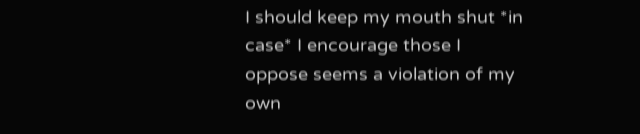I should keep my mouth shut *in case* I encourage those I oppose seems a violation of my own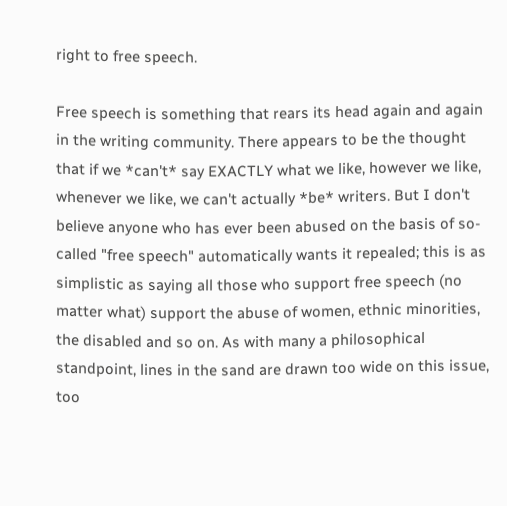right to free speech.

Free speech is something that rears its head again and again in the writing community. There appears to be the thought that if we *can't* say EXACTLY what we like, however we like, whenever we like, we can't actually *be* writers. But I don't believe anyone who has ever been abused on the basis of so-called "free speech" automatically wants it repealed; this is as simplistic as saying all those who support free speech (no matter what) support the abuse of women, ethnic minorities, the disabled and so on. As with many a philosophical standpoint, lines in the sand are drawn too wide on this issue, too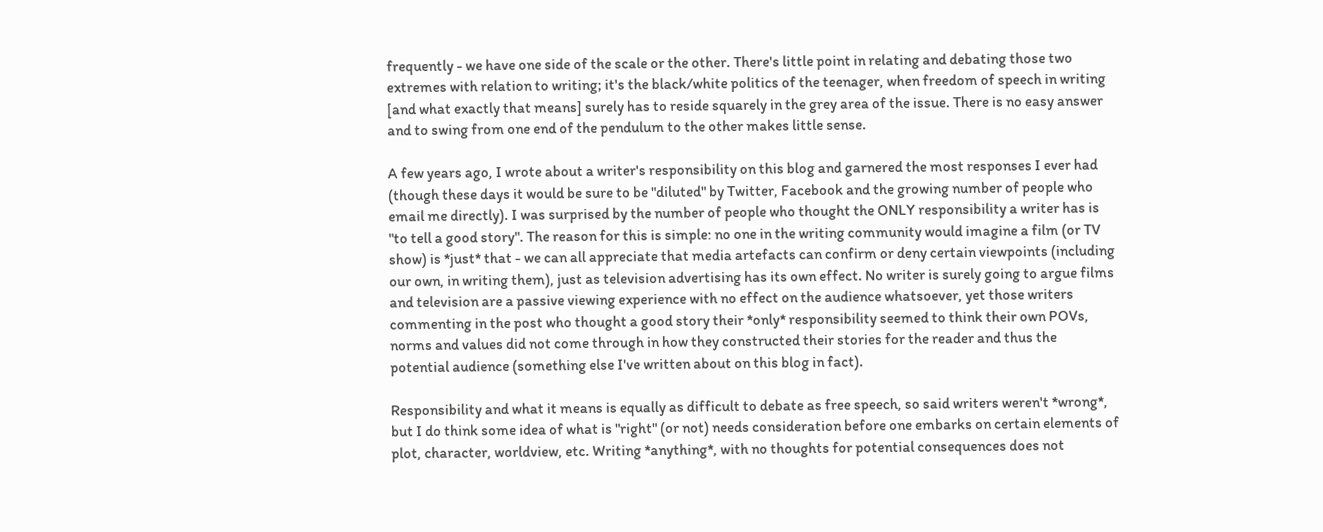frequently - we have one side of the scale or the other. There's little point in relating and debating those two extremes with relation to writing; it's the black/white politics of the teenager, when freedom of speech in writing [and what exactly that means] surely has to reside squarely in the grey area of the issue. There is no easy answer and to swing from one end of the pendulum to the other makes little sense.

A few years ago, I wrote about a writer's responsibility on this blog and garnered the most responses I ever had (though these days it would be sure to be "diluted" by Twitter, Facebook and the growing number of people who email me directly). I was surprised by the number of people who thought the ONLY responsibility a writer has is "to tell a good story". The reason for this is simple: no one in the writing community would imagine a film (or TV show) is *just* that - we can all appreciate that media artefacts can confirm or deny certain viewpoints (including our own, in writing them), just as television advertising has its own effect. No writer is surely going to argue films and television are a passive viewing experience with no effect on the audience whatsoever, yet those writers commenting in the post who thought a good story their *only* responsibility seemed to think their own POVs, norms and values did not come through in how they constructed their stories for the reader and thus the potential audience (something else I've written about on this blog in fact).

Responsibility and what it means is equally as difficult to debate as free speech, so said writers weren't *wrong*, but I do think some idea of what is "right" (or not) needs consideration before one embarks on certain elements of plot, character, worldview, etc. Writing *anything*, with no thoughts for potential consequences does not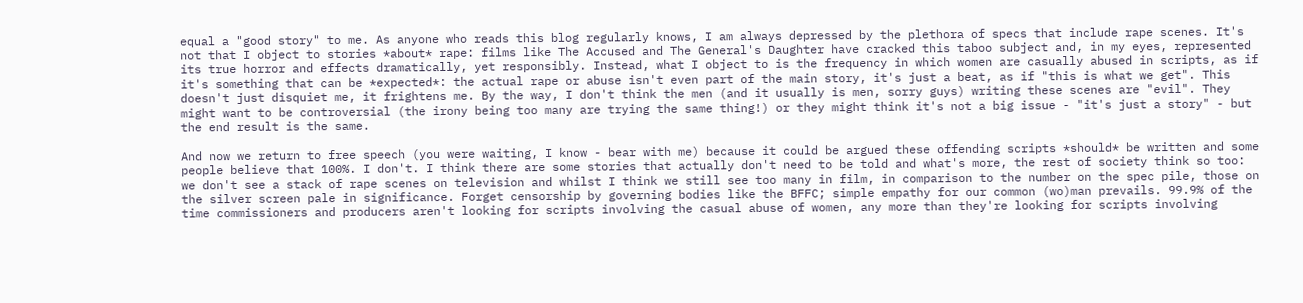equal a "good story" to me. As anyone who reads this blog regularly knows, I am always depressed by the plethora of specs that include rape scenes. It's not that I object to stories *about* rape: films like The Accused and The General's Daughter have cracked this taboo subject and, in my eyes, represented its true horror and effects dramatically, yet responsibly. Instead, what I object to is the frequency in which women are casually abused in scripts, as if it's something that can be *expected*: the actual rape or abuse isn't even part of the main story, it's just a beat, as if "this is what we get". This doesn't just disquiet me, it frightens me. By the way, I don't think the men (and it usually is men, sorry guys) writing these scenes are "evil". They might want to be controversial (the irony being too many are trying the same thing!) or they might think it's not a big issue - "it's just a story" - but the end result is the same.

And now we return to free speech (you were waiting, I know - bear with me) because it could be argued these offending scripts *should* be written and some people believe that 100%. I don't. I think there are some stories that actually don't need to be told and what's more, the rest of society think so too: we don't see a stack of rape scenes on television and whilst I think we still see too many in film, in comparison to the number on the spec pile, those on the silver screen pale in significance. Forget censorship by governing bodies like the BFFC; simple empathy for our common (wo)man prevails. 99.9% of the time commissioners and producers aren't looking for scripts involving the casual abuse of women, any more than they're looking for scripts involving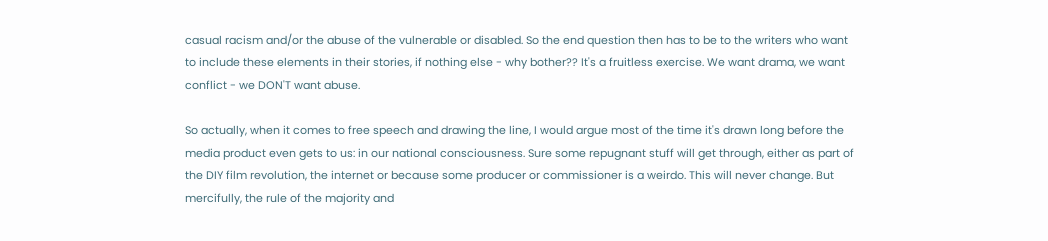casual racism and/or the abuse of the vulnerable or disabled. So the end question then has to be to the writers who want to include these elements in their stories, if nothing else - why bother?? It's a fruitless exercise. We want drama, we want conflict - we DON'T want abuse.

So actually, when it comes to free speech and drawing the line, I would argue most of the time it's drawn long before the media product even gets to us: in our national consciousness. Sure some repugnant stuff will get through, either as part of the DIY film revolution, the internet or because some producer or commissioner is a weirdo. This will never change. But mercifully, the rule of the majority and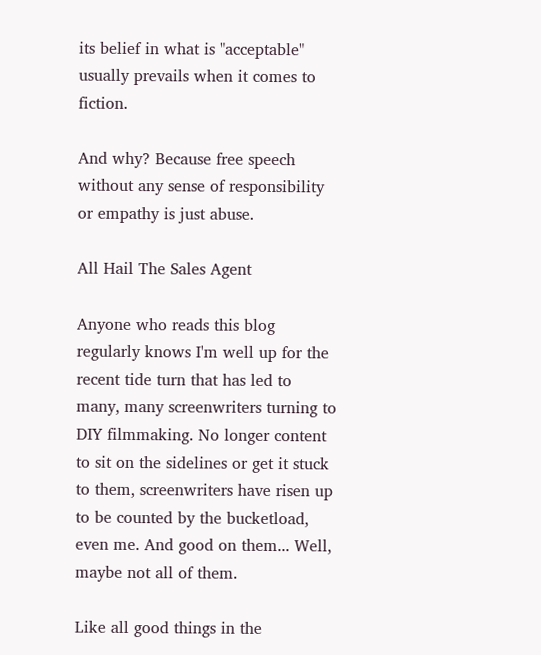its belief in what is "acceptable" usually prevails when it comes to fiction.

And why? Because free speech without any sense of responsibility or empathy is just abuse.

All Hail The Sales Agent

Anyone who reads this blog regularly knows I'm well up for the recent tide turn that has led to many, many screenwriters turning to DIY filmmaking. No longer content to sit on the sidelines or get it stuck to them, screenwriters have risen up to be counted by the bucketload, even me. And good on them... Well, maybe not all of them.

Like all good things in the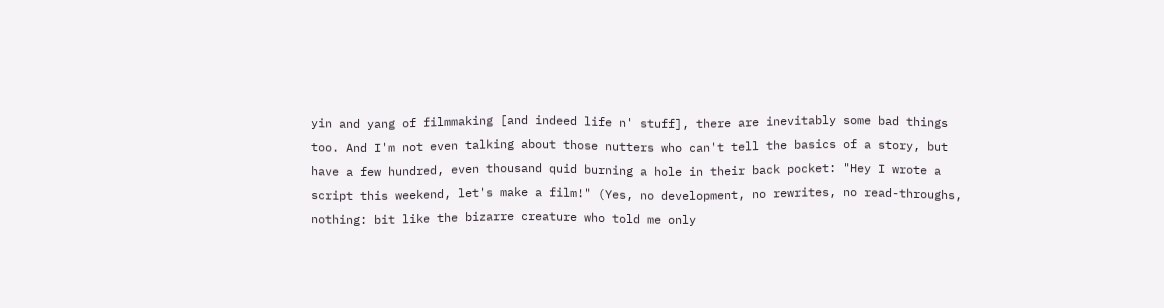yin and yang of filmmaking [and indeed life n' stuff], there are inevitably some bad things too. And I'm not even talking about those nutters who can't tell the basics of a story, but have a few hundred, even thousand quid burning a hole in their back pocket: "Hey I wrote a script this weekend, let's make a film!" (Yes, no development, no rewrites, no read-throughs, nothing: bit like the bizarre creature who told me only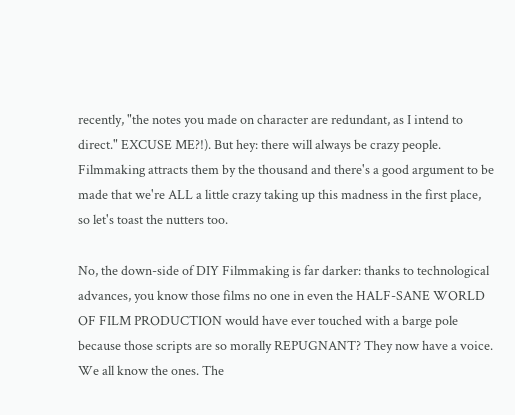recently, "the notes you made on character are redundant, as I intend to direct." EXCUSE ME?!). But hey: there will always be crazy people. Filmmaking attracts them by the thousand and there's a good argument to be made that we're ALL a little crazy taking up this madness in the first place, so let's toast the nutters too.

No, the down-side of DIY Filmmaking is far darker: thanks to technological advances, you know those films no one in even the HALF-SANE WORLD OF FILM PRODUCTION would have ever touched with a barge pole because those scripts are so morally REPUGNANT? They now have a voice. We all know the ones. The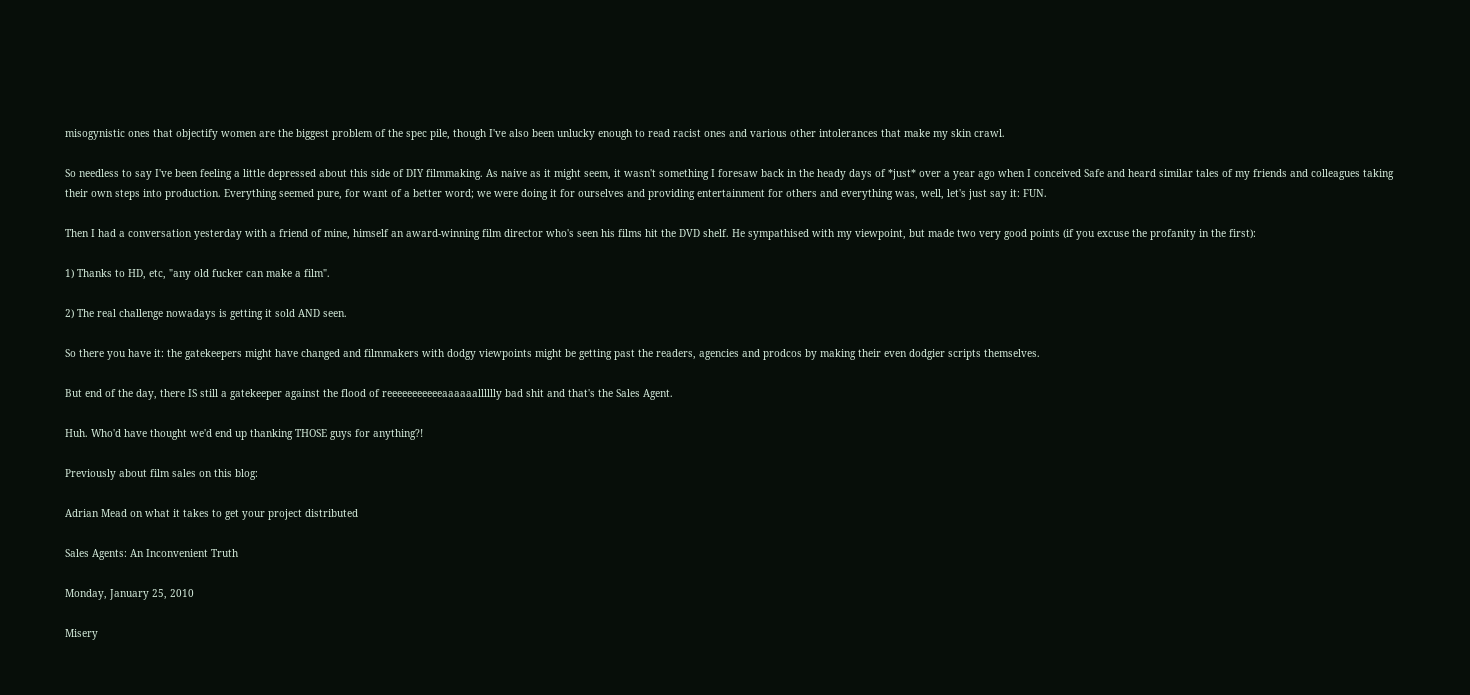misogynistic ones that objectify women are the biggest problem of the spec pile, though I've also been unlucky enough to read racist ones and various other intolerances that make my skin crawl.

So needless to say I've been feeling a little depressed about this side of DIY filmmaking. As naive as it might seem, it wasn't something I foresaw back in the heady days of *just* over a year ago when I conceived Safe and heard similar tales of my friends and colleagues taking their own steps into production. Everything seemed pure, for want of a better word; we were doing it for ourselves and providing entertainment for others and everything was, well, let's just say it: FUN.

Then I had a conversation yesterday with a friend of mine, himself an award-winning film director who's seen his films hit the DVD shelf. He sympathised with my viewpoint, but made two very good points (if you excuse the profanity in the first):

1) Thanks to HD, etc, "any old fucker can make a film".

2) The real challenge nowadays is getting it sold AND seen.

So there you have it: the gatekeepers might have changed and filmmakers with dodgy viewpoints might be getting past the readers, agencies and prodcos by making their even dodgier scripts themselves.

But end of the day, there IS still a gatekeeper against the flood of reeeeeeeeeeeaaaaaalllllly bad shit and that's the Sales Agent.

Huh. Who'd have thought we'd end up thanking THOSE guys for anything?!

Previously about film sales on this blog:

Adrian Mead on what it takes to get your project distributed

Sales Agents: An Inconvenient Truth

Monday, January 25, 2010

Misery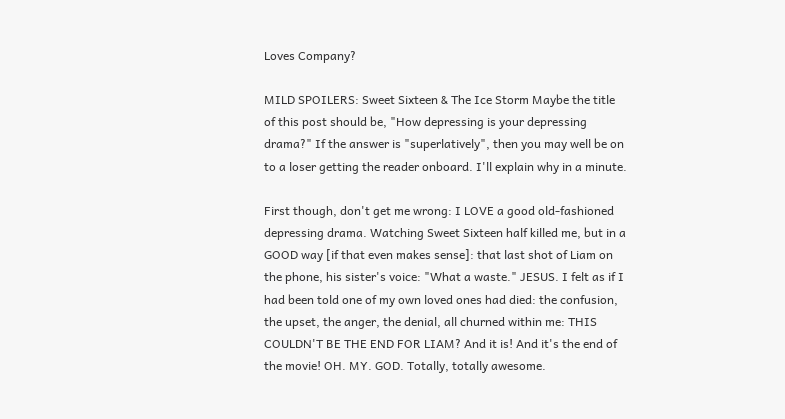Loves Company?

MILD SPOILERS: Sweet Sixteen & The Ice Storm Maybe the title of this post should be, "How depressing is your depressing drama?" If the answer is "superlatively", then you may well be on to a loser getting the reader onboard. I'll explain why in a minute.

First though, don't get me wrong: I LOVE a good old-fashioned depressing drama. Watching Sweet Sixteen half killed me, but in a GOOD way [if that even makes sense]: that last shot of Liam on the phone, his sister's voice: "What a waste." JESUS. I felt as if I had been told one of my own loved ones had died: the confusion, the upset, the anger, the denial, all churned within me: THIS COULDN'T BE THE END FOR LIAM? And it is! And it's the end of the movie! OH. MY. GOD. Totally, totally awesome.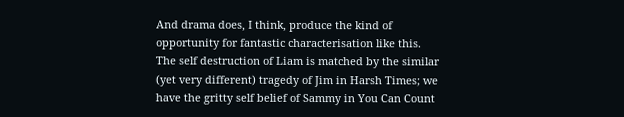And drama does, I think, produce the kind of opportunity for fantastic characterisation like this. The self destruction of Liam is matched by the similar (yet very different) tragedy of Jim in Harsh Times; we have the gritty self belief of Sammy in You Can Count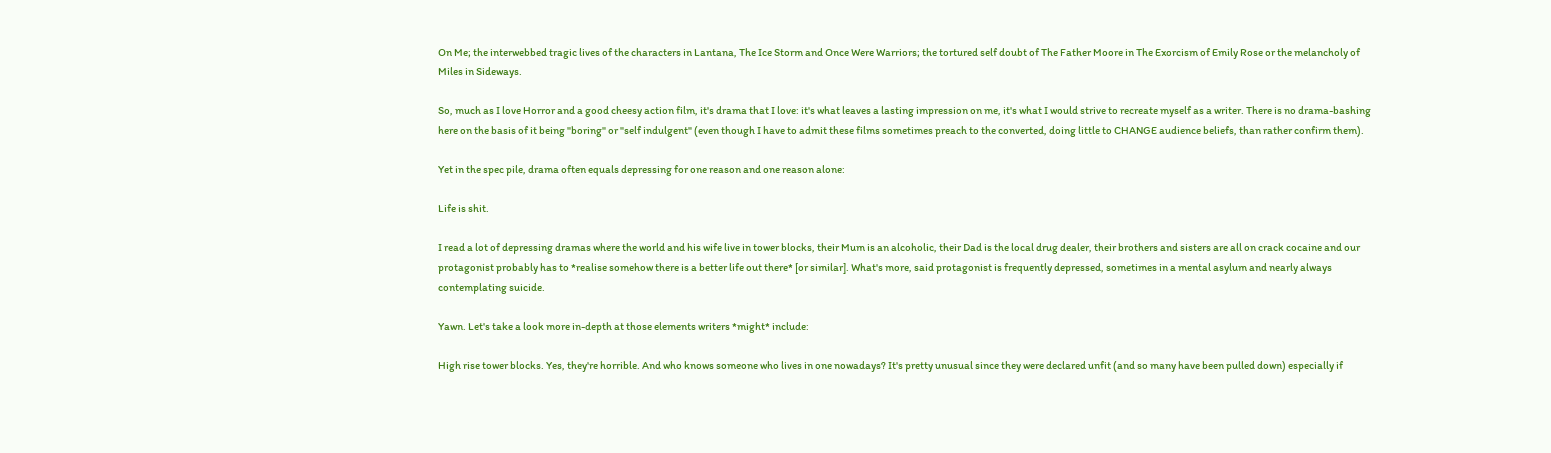On Me; the interwebbed tragic lives of the characters in Lantana, The Ice Storm and Once Were Warriors; the tortured self doubt of The Father Moore in The Exorcism of Emily Rose or the melancholy of Miles in Sideways.

So, much as I love Horror and a good cheesy action film, it's drama that I love: it's what leaves a lasting impression on me, it's what I would strive to recreate myself as a writer. There is no drama-bashing here on the basis of it being "boring" or "self indulgent" (even though I have to admit these films sometimes preach to the converted, doing little to CHANGE audience beliefs, than rather confirm them).

Yet in the spec pile, drama often equals depressing for one reason and one reason alone:

Life is shit.

I read a lot of depressing dramas where the world and his wife live in tower blocks, their Mum is an alcoholic, their Dad is the local drug dealer, their brothers and sisters are all on crack cocaine and our protagonist probably has to *realise somehow there is a better life out there* [or similar]. What's more, said protagonist is frequently depressed, sometimes in a mental asylum and nearly always contemplating suicide.

Yawn. Let's take a look more in-depth at those elements writers *might* include:

High rise tower blocks. Yes, they're horrible. And who knows someone who lives in one nowadays? It's pretty unusual since they were declared unfit (and so many have been pulled down) especially if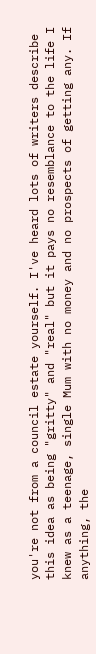you're not from a council estate yourself. I've heard lots of writers describe this idea as being "gritty" and "real" but it pays no resemblance to the life I knew as a teenage, single Mum with no money and no prospects of getting any. If anything, the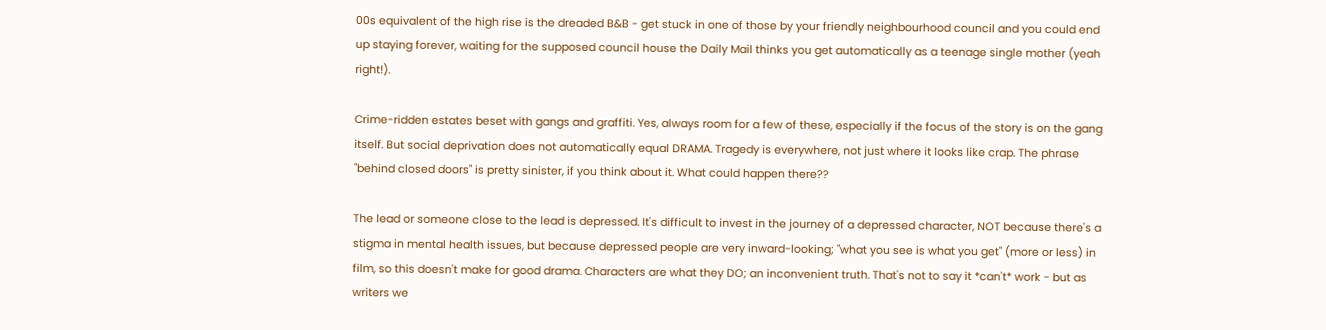00s equivalent of the high rise is the dreaded B&B - get stuck in one of those by your friendly neighbourhood council and you could end up staying forever, waiting for the supposed council house the Daily Mail thinks you get automatically as a teenage single mother (yeah right!).

Crime-ridden estates beset with gangs and graffiti. Yes, always room for a few of these, especially if the focus of the story is on the gang itself. But social deprivation does not automatically equal DRAMA. Tragedy is everywhere, not just where it looks like crap. The phrase "behind closed doors" is pretty sinister, if you think about it. What could happen there??

The lead or someone close to the lead is depressed. It's difficult to invest in the journey of a depressed character, NOT because there's a stigma in mental health issues, but because depressed people are very inward-looking; "what you see is what you get" (more or less) in film, so this doesn't make for good drama. Characters are what they DO; an inconvenient truth. That's not to say it *can't* work - but as writers we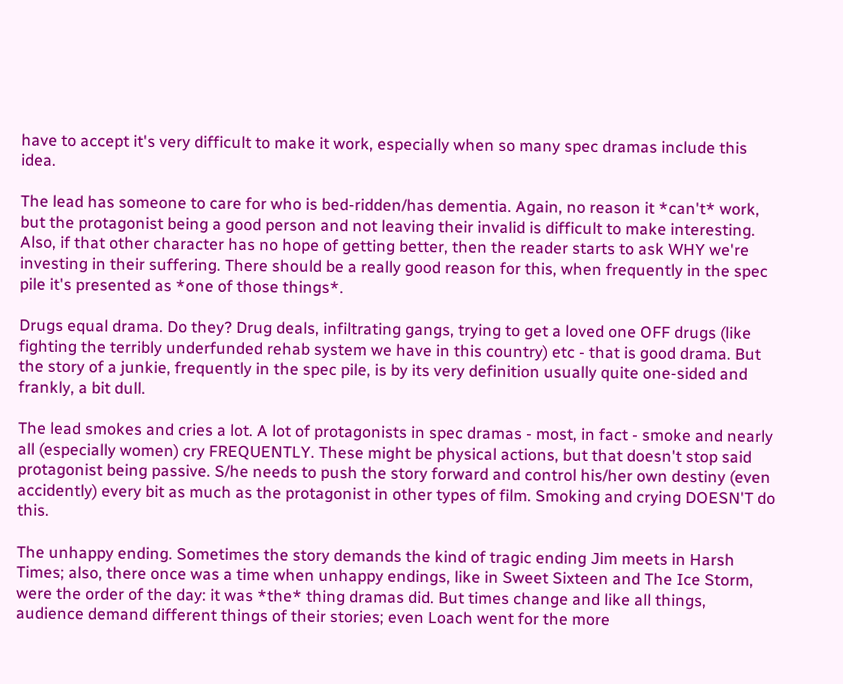have to accept it's very difficult to make it work, especially when so many spec dramas include this idea.

The lead has someone to care for who is bed-ridden/has dementia. Again, no reason it *can't* work, but the protagonist being a good person and not leaving their invalid is difficult to make interesting. Also, if that other character has no hope of getting better, then the reader starts to ask WHY we're investing in their suffering. There should be a really good reason for this, when frequently in the spec pile it's presented as *one of those things*.

Drugs equal drama. Do they? Drug deals, infiltrating gangs, trying to get a loved one OFF drugs (like fighting the terribly underfunded rehab system we have in this country) etc - that is good drama. But the story of a junkie, frequently in the spec pile, is by its very definition usually quite one-sided and frankly, a bit dull.

The lead smokes and cries a lot. A lot of protagonists in spec dramas - most, in fact - smoke and nearly all (especially women) cry FREQUENTLY. These might be physical actions, but that doesn't stop said protagonist being passive. S/he needs to push the story forward and control his/her own destiny (even accidently) every bit as much as the protagonist in other types of film. Smoking and crying DOESN'T do this.

The unhappy ending. Sometimes the story demands the kind of tragic ending Jim meets in Harsh Times; also, there once was a time when unhappy endings, like in Sweet Sixteen and The Ice Storm, were the order of the day: it was *the* thing dramas did. But times change and like all things, audience demand different things of their stories; even Loach went for the more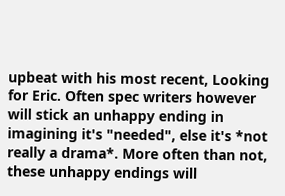upbeat with his most recent, Looking for Eric. Often spec writers however will stick an unhappy ending in imagining it's "needed", else it's *not really a drama*. More often than not, these unhappy endings will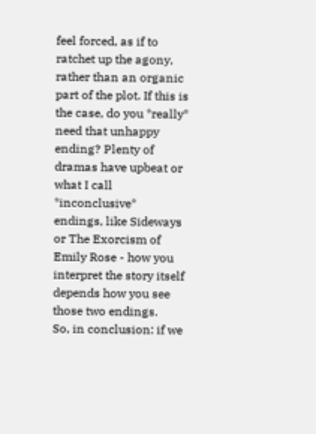feel forced, as if to ratchet up the agony, rather than an organic part of the plot. If this is the case, do you *really* need that unhappy ending? Plenty of dramas have upbeat or what I call *inconclusive* endings, like Sideways or The Exorcism of Emily Rose - how you interpret the story itself depends how you see those two endings.
So, in conclusion: if we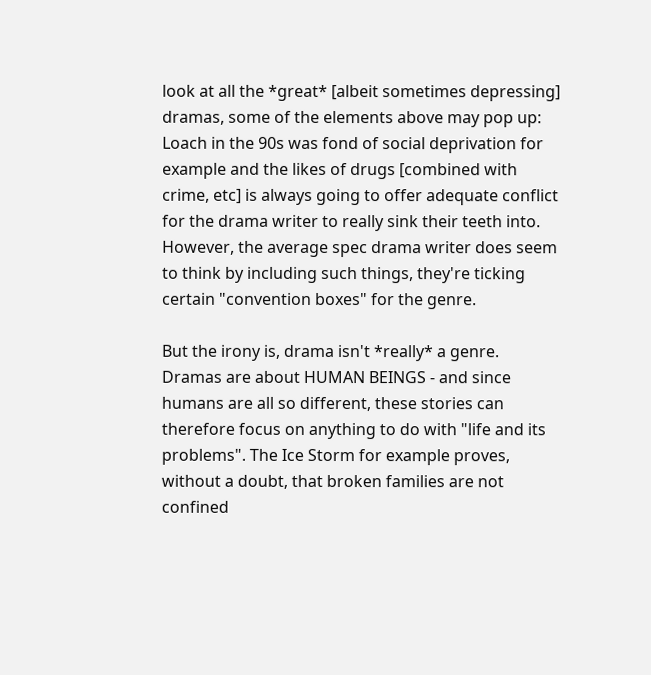look at all the *great* [albeit sometimes depressing] dramas, some of the elements above may pop up: Loach in the 90s was fond of social deprivation for example and the likes of drugs [combined with crime, etc] is always going to offer adequate conflict for the drama writer to really sink their teeth into. However, the average spec drama writer does seem to think by including such things, they're ticking certain "convention boxes" for the genre.

But the irony is, drama isn't *really* a genre. Dramas are about HUMAN BEINGS - and since humans are all so different, these stories can therefore focus on anything to do with "life and its problems". The Ice Storm for example proves, without a doubt, that broken families are not confined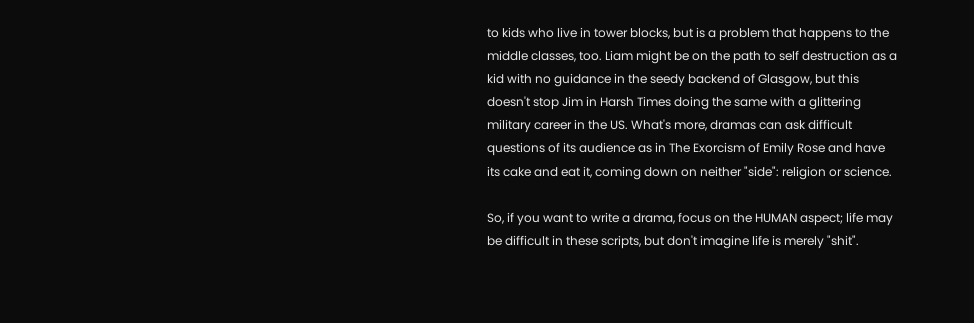to kids who live in tower blocks, but is a problem that happens to the middle classes, too. Liam might be on the path to self destruction as a kid with no guidance in the seedy backend of Glasgow, but this doesn't stop Jim in Harsh Times doing the same with a glittering military career in the US. What's more, dramas can ask difficult questions of its audience as in The Exorcism of Emily Rose and have its cake and eat it, coming down on neither "side": religion or science.

So, if you want to write a drama, focus on the HUMAN aspect; life may be difficult in these scripts, but don't imagine life is merely "shit".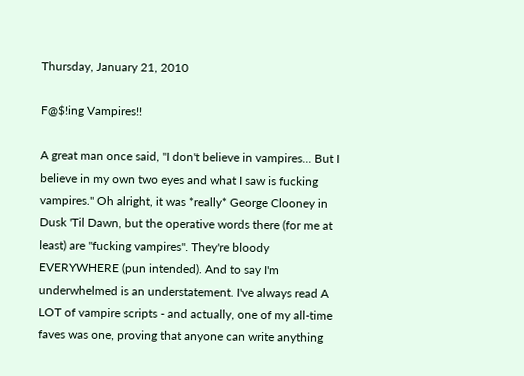Thursday, January 21, 2010

F@$!ing Vampires!!

A great man once said, "I don't believe in vampires... But I believe in my own two eyes and what I saw is fucking vampires." Oh alright, it was *really* George Clooney in Dusk 'Til Dawn, but the operative words there (for me at least) are "fucking vampires". They're bloody EVERYWHERE (pun intended). And to say I'm underwhelmed is an understatement. I've always read A LOT of vampire scripts - and actually, one of my all-time faves was one, proving that anyone can write anything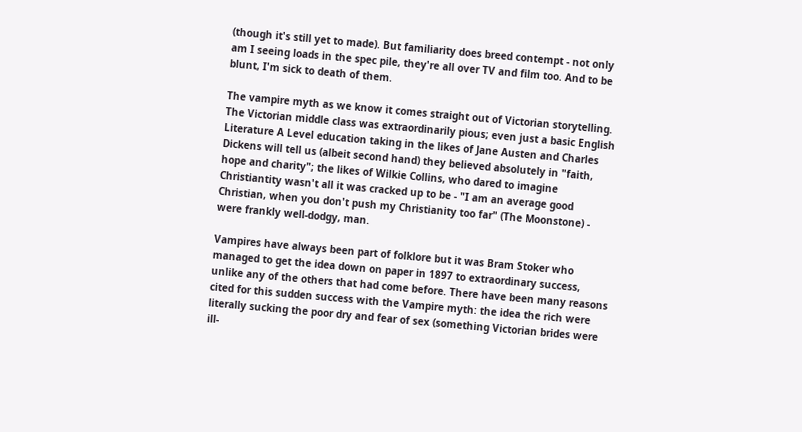(though it's still yet to made). But familiarity does breed contempt - not only am I seeing loads in the spec pile, they're all over TV and film too. And to be blunt, I'm sick to death of them.

The vampire myth as we know it comes straight out of Victorian storytelling. The Victorian middle class was extraordinarily pious; even just a basic English Literature A Level education taking in the likes of Jane Austen and Charles Dickens will tell us (albeit second hand) they believed absolutely in "faith, hope and charity"; the likes of Wilkie Collins, who dared to imagine Christiantity wasn't all it was cracked up to be - "I am an average good Christian, when you don't push my Christianity too far" (The Moonstone) - were frankly well-dodgy, man.

Vampires have always been part of folklore but it was Bram Stoker who managed to get the idea down on paper in 1897 to extraordinary success, unlike any of the others that had come before. There have been many reasons cited for this sudden success with the Vampire myth: the idea the rich were literally sucking the poor dry and fear of sex (something Victorian brides were ill-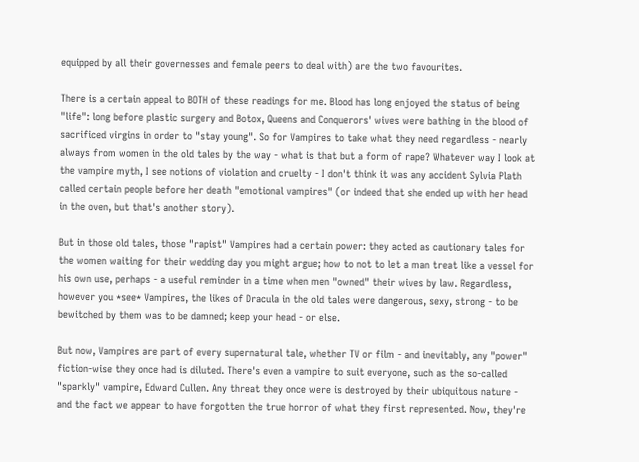equipped by all their governesses and female peers to deal with) are the two favourites.

There is a certain appeal to BOTH of these readings for me. Blood has long enjoyed the status of being "life": long before plastic surgery and Botox, Queens and Conquerors' wives were bathing in the blood of sacrificed virgins in order to "stay young". So for Vampires to take what they need regardless - nearly always from women in the old tales by the way - what is that but a form of rape? Whatever way I look at the vampire myth, I see notions of violation and cruelty - I don't think it was any accident Sylvia Plath called certain people before her death "emotional vampires" (or indeed that she ended up with her head in the oven, but that's another story).

But in those old tales, those "rapist" Vampires had a certain power: they acted as cautionary tales for the women waiting for their wedding day you might argue; how to not to let a man treat like a vessel for his own use, perhaps - a useful reminder in a time when men "owned" their wives by law. Regardless, however you *see* Vampires, the likes of Dracula in the old tales were dangerous, sexy, strong - to be bewitched by them was to be damned; keep your head - or else.

But now, Vampires are part of every supernatural tale, whether TV or film - and inevitably, any "power" fiction-wise they once had is diluted. There's even a vampire to suit everyone, such as the so-called "sparkly" vampire, Edward Cullen. Any threat they once were is destroyed by their ubiquitous nature - and the fact we appear to have forgotten the true horror of what they first represented. Now, they're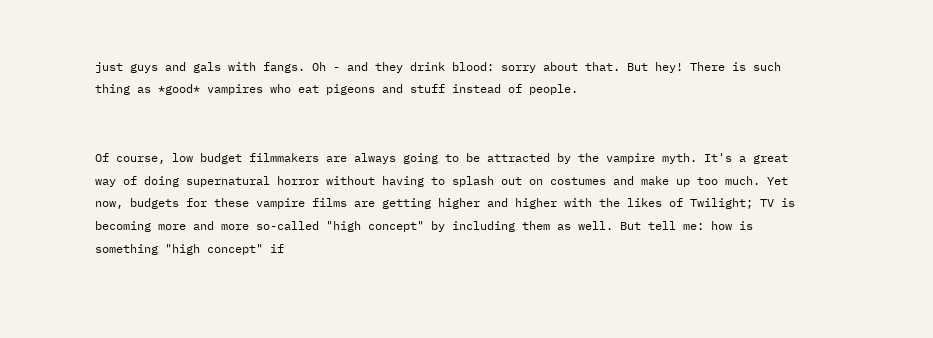just guys and gals with fangs. Oh - and they drink blood: sorry about that. But hey! There is such thing as *good* vampires who eat pigeons and stuff instead of people.


Of course, low budget filmmakers are always going to be attracted by the vampire myth. It's a great way of doing supernatural horror without having to splash out on costumes and make up too much. Yet now, budgets for these vampire films are getting higher and higher with the likes of Twilight; TV is becoming more and more so-called "high concept" by including them as well. But tell me: how is something "high concept" if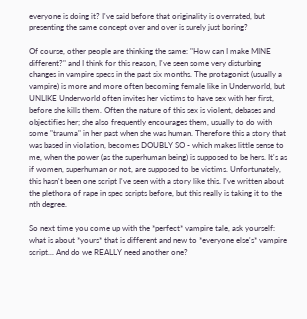everyone is doing it? I've said before that originality is overrated, but presenting the same concept over and over is surely just boring?

Of course, other people are thinking the same: "How can I make MINE different?" and I think for this reason, I've seen some very disturbing changes in vampire specs in the past six months. The protagonist (usually a vampire) is more and more often becoming female like in Underworld, but UNLIKE Underworld often invites her victims to have sex with her first, before she kills them. Often the nature of this sex is violent, debases and objectifies her; she also frequently encourages them, usually to do with some "trauma" in her past when she was human. Therefore this a story that was based in violation, becomes DOUBLY SO - which makes little sense to me, when the power (as the superhuman being) is supposed to be hers. It's as if women, superhuman or not, are supposed to be victims. Unfortunately, this hasn't been one script I've seen with a story like this. I've written about the plethora of rape in spec scripts before, but this really is taking it to the nth degree.

So next time you come up with the *perfect* vampire tale, ask yourself: what is about *yours* that is different and new to *everyone else's* vampire script... And do we REALLY need another one?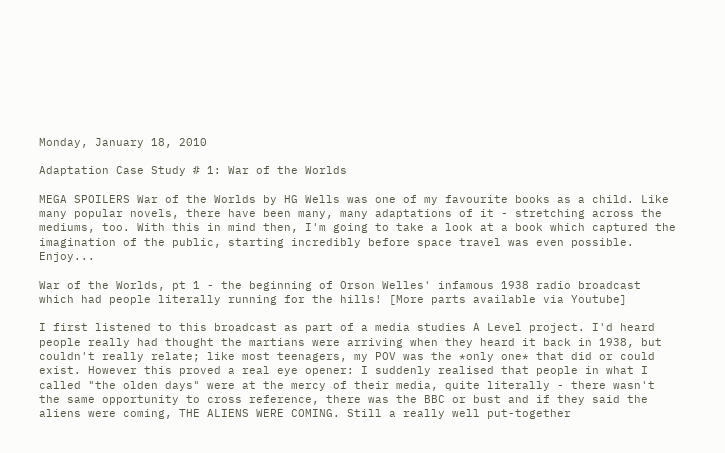Monday, January 18, 2010

Adaptation Case Study # 1: War of the Worlds

MEGA SPOILERS War of the Worlds by HG Wells was one of my favourite books as a child. Like many popular novels, there have been many, many adaptations of it - stretching across the mediums, too. With this in mind then, I'm going to take a look at a book which captured the imagination of the public, starting incredibly before space travel was even possible. Enjoy...

War of the Worlds, pt 1 - the beginning of Orson Welles' infamous 1938 radio broadcast which had people literally running for the hills! [More parts available via Youtube]

I first listened to this broadcast as part of a media studies A Level project. I'd heard people really had thought the martians were arriving when they heard it back in 1938, but couldn't really relate; like most teenagers, my POV was the *only one* that did or could exist. However this proved a real eye opener: I suddenly realised that people in what I called "the olden days" were at the mercy of their media, quite literally - there wasn't the same opportunity to cross reference, there was the BBC or bust and if they said the aliens were coming, THE ALIENS WERE COMING. Still a really well put-together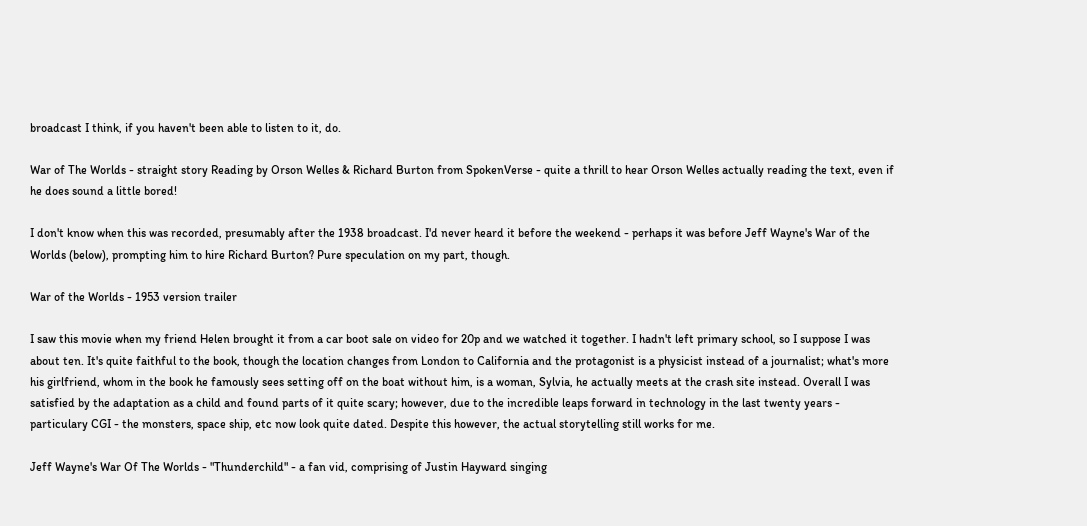broadcast I think, if you haven't been able to listen to it, do.

War of The Worlds - straight story Reading by Orson Welles & Richard Burton from SpokenVerse - quite a thrill to hear Orson Welles actually reading the text, even if he does sound a little bored!

I don't know when this was recorded, presumably after the 1938 broadcast. I'd never heard it before the weekend - perhaps it was before Jeff Wayne's War of the Worlds (below), prompting him to hire Richard Burton? Pure speculation on my part, though.

War of the Worlds - 1953 version trailer

I saw this movie when my friend Helen brought it from a car boot sale on video for 20p and we watched it together. I hadn't left primary school, so I suppose I was about ten. It's quite faithful to the book, though the location changes from London to California and the protagonist is a physicist instead of a journalist; what's more his girlfriend, whom in the book he famously sees setting off on the boat without him, is a woman, Sylvia, he actually meets at the crash site instead. Overall I was satisfied by the adaptation as a child and found parts of it quite scary; however, due to the incredible leaps forward in technology in the last twenty years - particulary CGI - the monsters, space ship, etc now look quite dated. Despite this however, the actual storytelling still works for me.

Jeff Wayne's War Of The Worlds - "Thunderchild" - a fan vid, comprising of Justin Hayward singing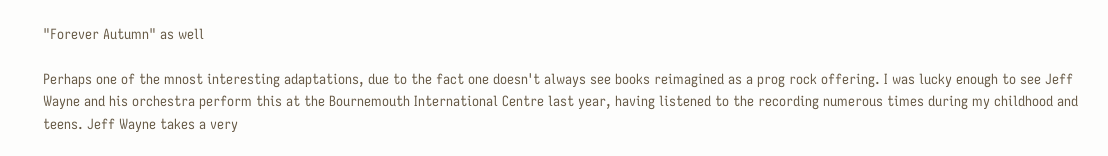"Forever Autumn" as well

Perhaps one of the mnost interesting adaptations, due to the fact one doesn't always see books reimagined as a prog rock offering. I was lucky enough to see Jeff Wayne and his orchestra perform this at the Bournemouth International Centre last year, having listened to the recording numerous times during my childhood and teens. Jeff Wayne takes a very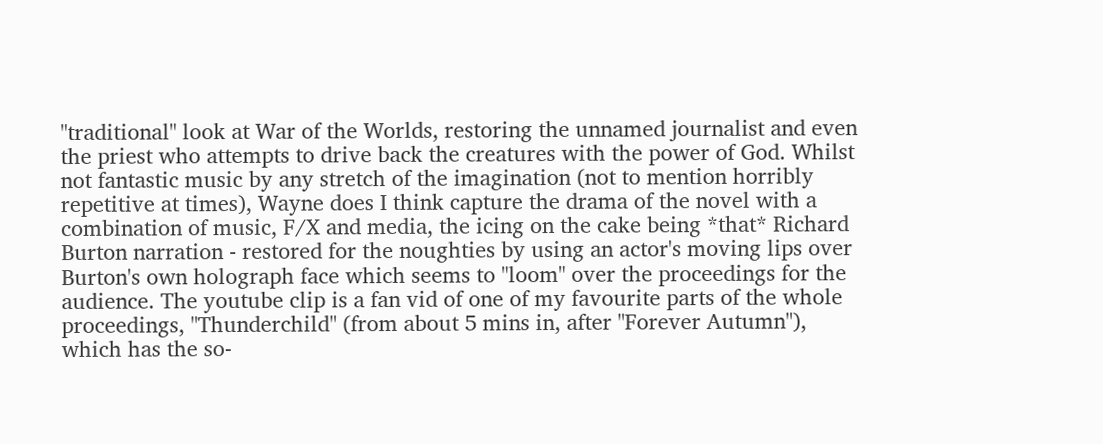"traditional" look at War of the Worlds, restoring the unnamed journalist and even the priest who attempts to drive back the creatures with the power of God. Whilst not fantastic music by any stretch of the imagination (not to mention horribly repetitive at times), Wayne does I think capture the drama of the novel with a combination of music, F/X and media, the icing on the cake being *that* Richard Burton narration - restored for the noughties by using an actor's moving lips over Burton's own holograph face which seems to "loom" over the proceedings for the audience. The youtube clip is a fan vid of one of my favourite parts of the whole proceedings, "Thunderchild" (from about 5 mins in, after "Forever Autumn"), which has the so-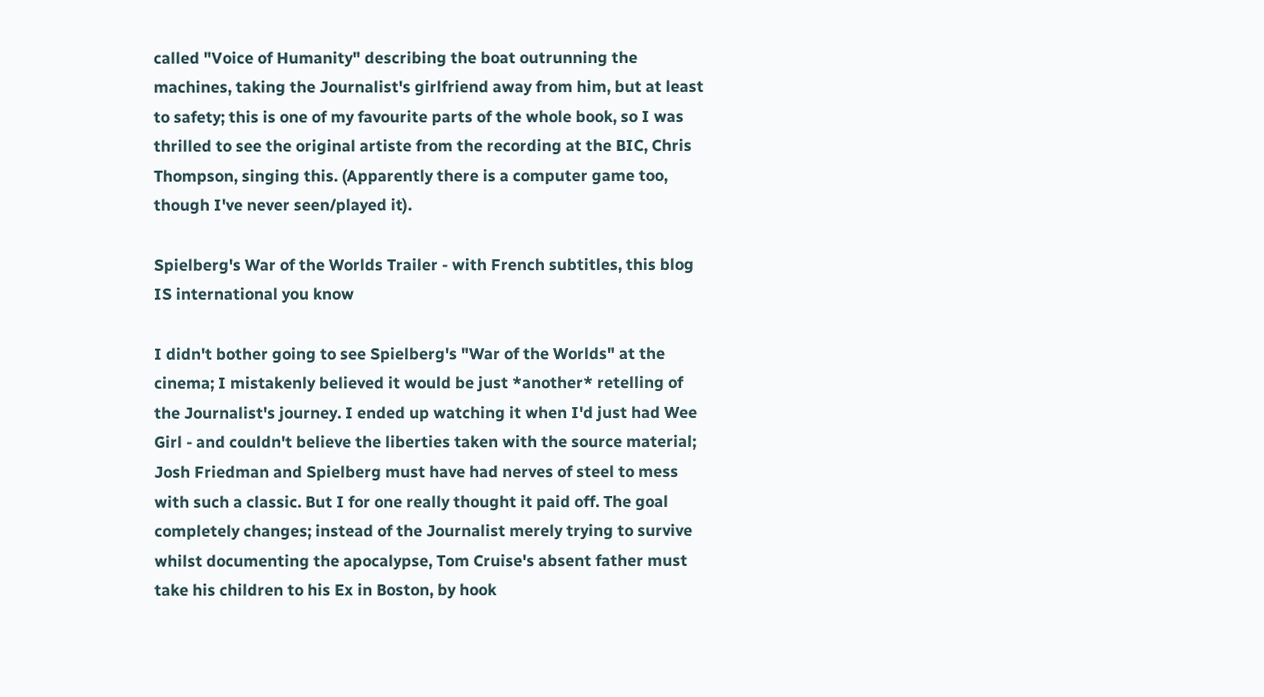called "Voice of Humanity" describing the boat outrunning the machines, taking the Journalist's girlfriend away from him, but at least to safety; this is one of my favourite parts of the whole book, so I was thrilled to see the original artiste from the recording at the BIC, Chris Thompson, singing this. (Apparently there is a computer game too, though I've never seen/played it).

Spielberg's War of the Worlds Trailer - with French subtitles, this blog IS international you know

I didn't bother going to see Spielberg's "War of the Worlds" at the cinema; I mistakenly believed it would be just *another* retelling of the Journalist's journey. I ended up watching it when I'd just had Wee Girl - and couldn't believe the liberties taken with the source material; Josh Friedman and Spielberg must have had nerves of steel to mess with such a classic. But I for one really thought it paid off. The goal completely changes; instead of the Journalist merely trying to survive whilst documenting the apocalypse, Tom Cruise's absent father must take his children to his Ex in Boston, by hook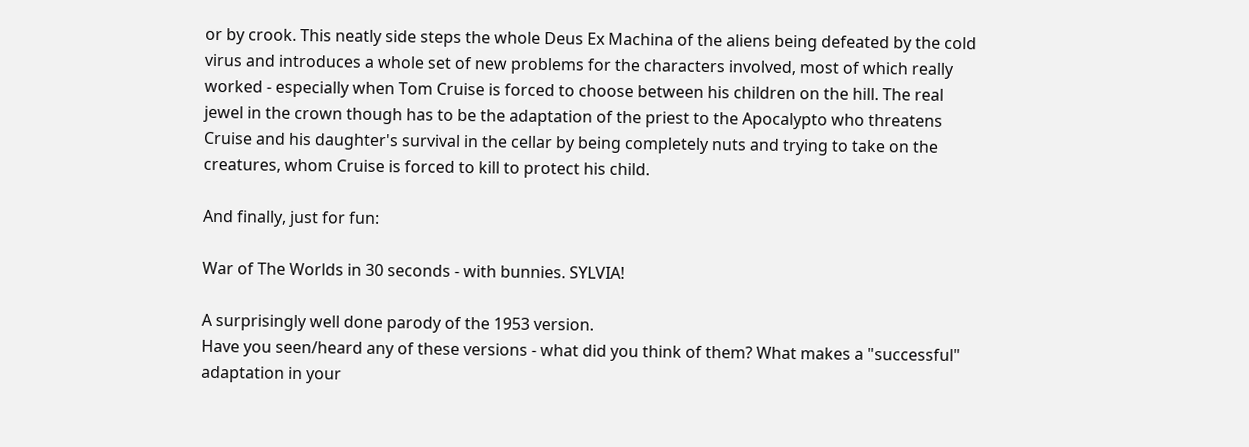or by crook. This neatly side steps the whole Deus Ex Machina of the aliens being defeated by the cold virus and introduces a whole set of new problems for the characters involved, most of which really worked - especially when Tom Cruise is forced to choose between his children on the hill. The real jewel in the crown though has to be the adaptation of the priest to the Apocalypto who threatens Cruise and his daughter's survival in the cellar by being completely nuts and trying to take on the creatures, whom Cruise is forced to kill to protect his child.

And finally, just for fun:

War of The Worlds in 30 seconds - with bunnies. SYLVIA!

A surprisingly well done parody of the 1953 version.
Have you seen/heard any of these versions - what did you think of them? What makes a "successful" adaptation in your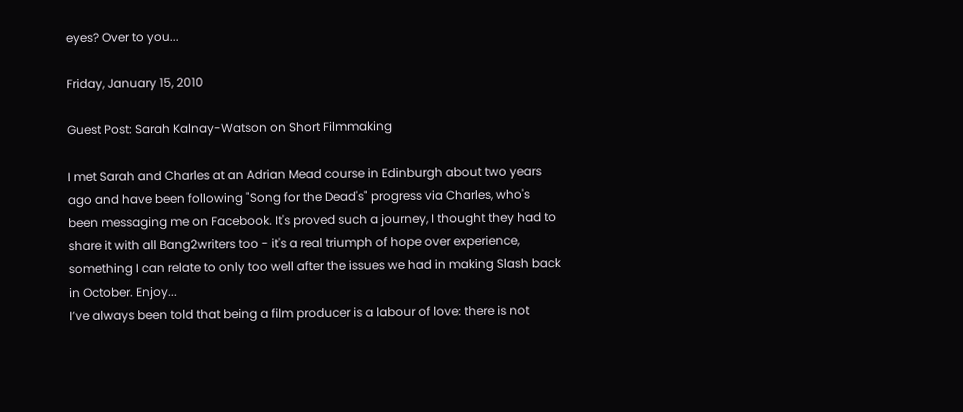eyes? Over to you...

Friday, January 15, 2010

Guest Post: Sarah Kalnay-Watson on Short Filmmaking

I met Sarah and Charles at an Adrian Mead course in Edinburgh about two years ago and have been following "Song for the Dead's" progress via Charles, who's been messaging me on Facebook. It's proved such a journey, I thought they had to share it with all Bang2writers too - it's a real triumph of hope over experience, something I can relate to only too well after the issues we had in making Slash back in October. Enjoy...
I’ve always been told that being a film producer is a labour of love: there is not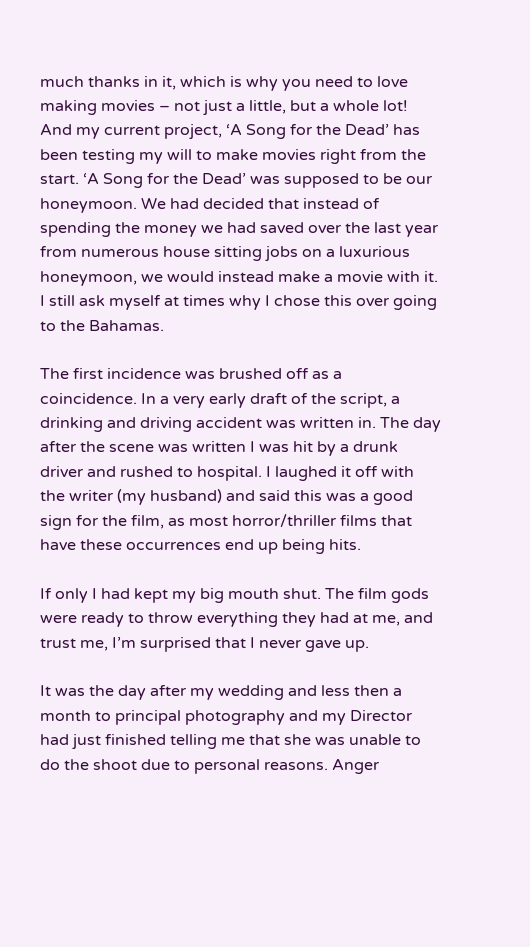much thanks in it, which is why you need to love making movies – not just a little, but a whole lot! And my current project, ‘A Song for the Dead’ has been testing my will to make movies right from the start. ‘A Song for the Dead’ was supposed to be our honeymoon. We had decided that instead of spending the money we had saved over the last year from numerous house sitting jobs on a luxurious honeymoon, we would instead make a movie with it. I still ask myself at times why I chose this over going to the Bahamas.

The first incidence was brushed off as a coincidence. In a very early draft of the script, a drinking and driving accident was written in. The day after the scene was written I was hit by a drunk driver and rushed to hospital. I laughed it off with the writer (my husband) and said this was a good sign for the film, as most horror/thriller films that have these occurrences end up being hits.

If only I had kept my big mouth shut. The film gods were ready to throw everything they had at me, and trust me, I’m surprised that I never gave up.

It was the day after my wedding and less then a month to principal photography and my Director had just finished telling me that she was unable to do the shoot due to personal reasons. Anger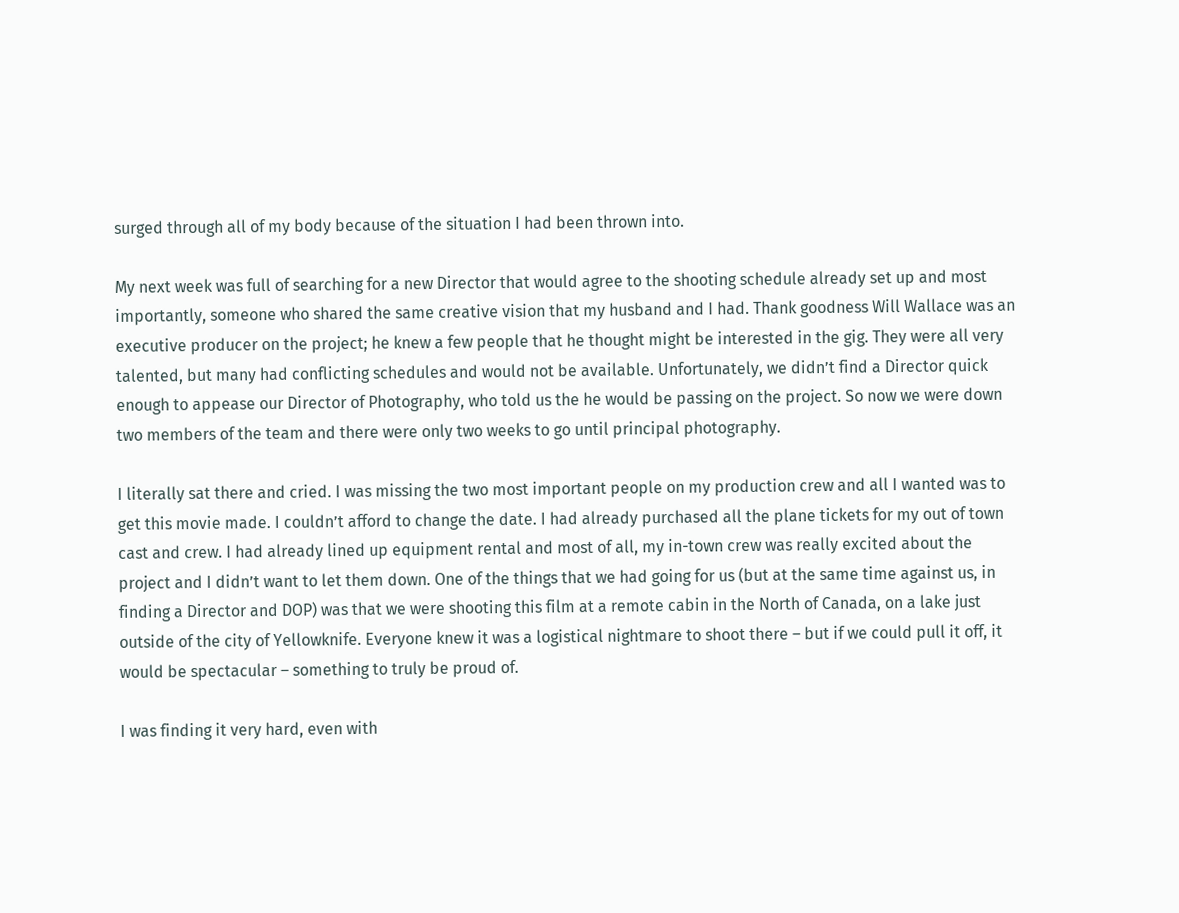surged through all of my body because of the situation I had been thrown into.

My next week was full of searching for a new Director that would agree to the shooting schedule already set up and most importantly, someone who shared the same creative vision that my husband and I had. Thank goodness Will Wallace was an executive producer on the project; he knew a few people that he thought might be interested in the gig. They were all very talented, but many had conflicting schedules and would not be available. Unfortunately, we didn’t find a Director quick enough to appease our Director of Photography, who told us the he would be passing on the project. So now we were down two members of the team and there were only two weeks to go until principal photography.

I literally sat there and cried. I was missing the two most important people on my production crew and all I wanted was to get this movie made. I couldn’t afford to change the date. I had already purchased all the plane tickets for my out of town cast and crew. I had already lined up equipment rental and most of all, my in-town crew was really excited about the project and I didn’t want to let them down. One of the things that we had going for us (but at the same time against us, in finding a Director and DOP) was that we were shooting this film at a remote cabin in the North of Canada, on a lake just outside of the city of Yellowknife. Everyone knew it was a logistical nightmare to shoot there – but if we could pull it off, it would be spectacular – something to truly be proud of.

I was finding it very hard, even with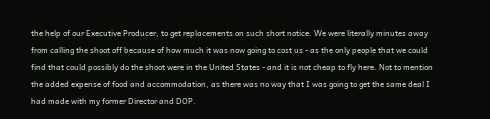the help of our Executive Producer, to get replacements on such short notice. We were literally minutes away from calling the shoot off because of how much it was now going to cost us - as the only people that we could find that could possibly do the shoot were in the United States - and it is not cheap to fly here. Not to mention the added expense of food and accommodation, as there was no way that I was going to get the same deal I had made with my former Director and DOP.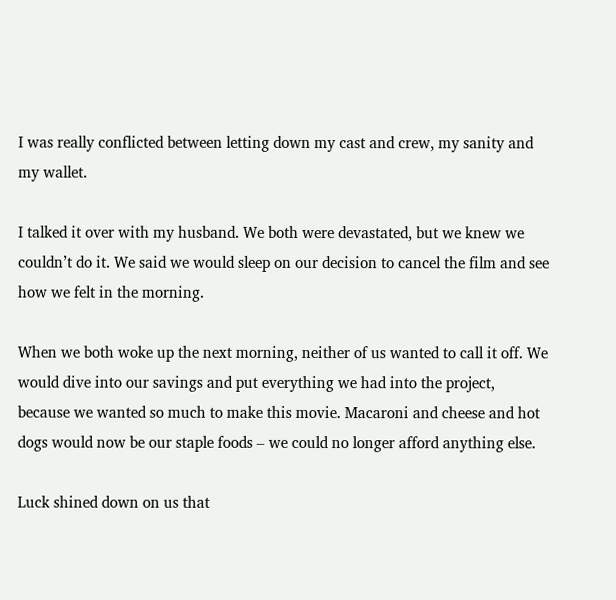I was really conflicted between letting down my cast and crew, my sanity and my wallet.

I talked it over with my husband. We both were devastated, but we knew we couldn’t do it. We said we would sleep on our decision to cancel the film and see how we felt in the morning.

When we both woke up the next morning, neither of us wanted to call it off. We would dive into our savings and put everything we had into the project, because we wanted so much to make this movie. Macaroni and cheese and hot dogs would now be our staple foods – we could no longer afford anything else.

Luck shined down on us that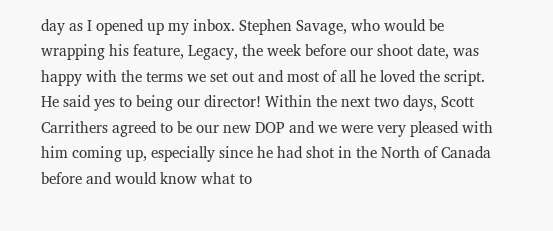day as I opened up my inbox. Stephen Savage, who would be wrapping his feature, Legacy, the week before our shoot date, was happy with the terms we set out and most of all he loved the script. He said yes to being our director! Within the next two days, Scott Carrithers agreed to be our new DOP and we were very pleased with him coming up, especially since he had shot in the North of Canada before and would know what to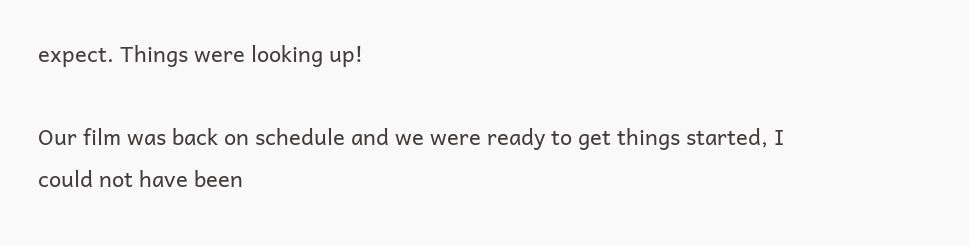expect. Things were looking up!

Our film was back on schedule and we were ready to get things started, I could not have been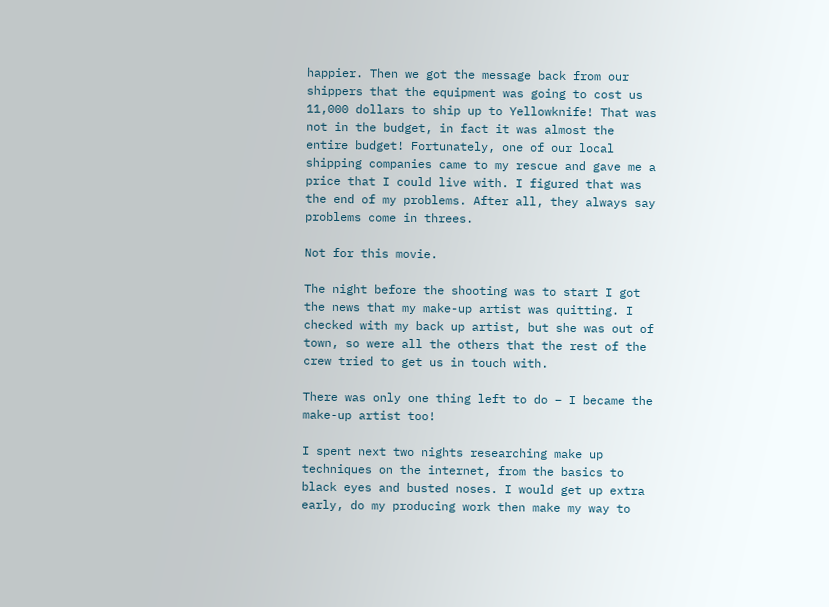happier. Then we got the message back from our shippers that the equipment was going to cost us 11,000 dollars to ship up to Yellowknife! That was not in the budget, in fact it was almost the entire budget! Fortunately, one of our local shipping companies came to my rescue and gave me a price that I could live with. I figured that was the end of my problems. After all, they always say problems come in threes.

Not for this movie.

The night before the shooting was to start I got the news that my make-up artist was quitting. I checked with my back up artist, but she was out of town, so were all the others that the rest of the crew tried to get us in touch with.

There was only one thing left to do – I became the make-up artist too!

I spent next two nights researching make up techniques on the internet, from the basics to black eyes and busted noses. I would get up extra early, do my producing work then make my way to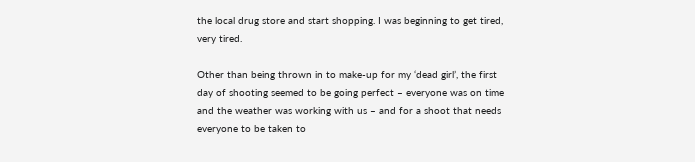the local drug store and start shopping. I was beginning to get tired, very tired.

Other than being thrown in to make-up for my ‘dead girl’, the first day of shooting seemed to be going perfect – everyone was on time and the weather was working with us – and for a shoot that needs everyone to be taken to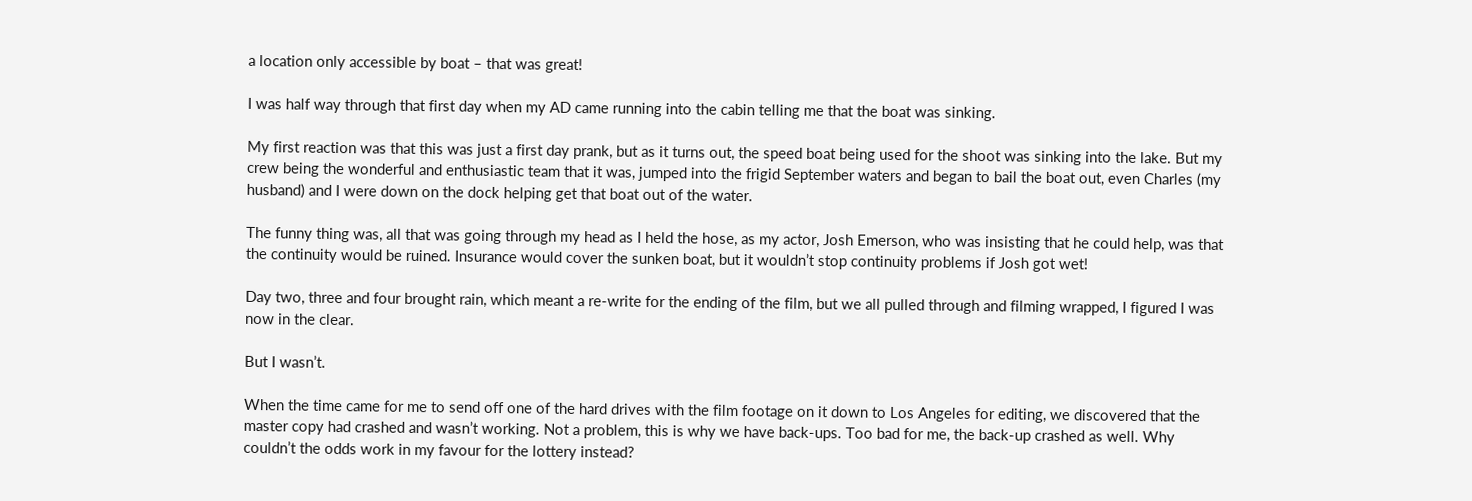a location only accessible by boat – that was great!

I was half way through that first day when my AD came running into the cabin telling me that the boat was sinking.

My first reaction was that this was just a first day prank, but as it turns out, the speed boat being used for the shoot was sinking into the lake. But my crew being the wonderful and enthusiastic team that it was, jumped into the frigid September waters and began to bail the boat out, even Charles (my husband) and I were down on the dock helping get that boat out of the water.

The funny thing was, all that was going through my head as I held the hose, as my actor, Josh Emerson, who was insisting that he could help, was that the continuity would be ruined. Insurance would cover the sunken boat, but it wouldn’t stop continuity problems if Josh got wet!

Day two, three and four brought rain, which meant a re-write for the ending of the film, but we all pulled through and filming wrapped, I figured I was now in the clear.

But I wasn’t.

When the time came for me to send off one of the hard drives with the film footage on it down to Los Angeles for editing, we discovered that the master copy had crashed and wasn’t working. Not a problem, this is why we have back-ups. Too bad for me, the back-up crashed as well. Why couldn’t the odds work in my favour for the lottery instead?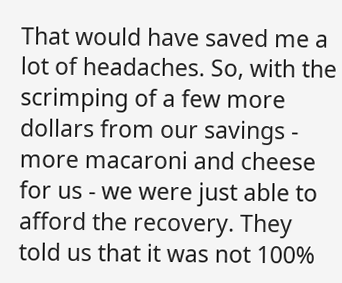That would have saved me a lot of headaches. So, with the scrimping of a few more dollars from our savings - more macaroni and cheese for us - we were just able to afford the recovery. They told us that it was not 100%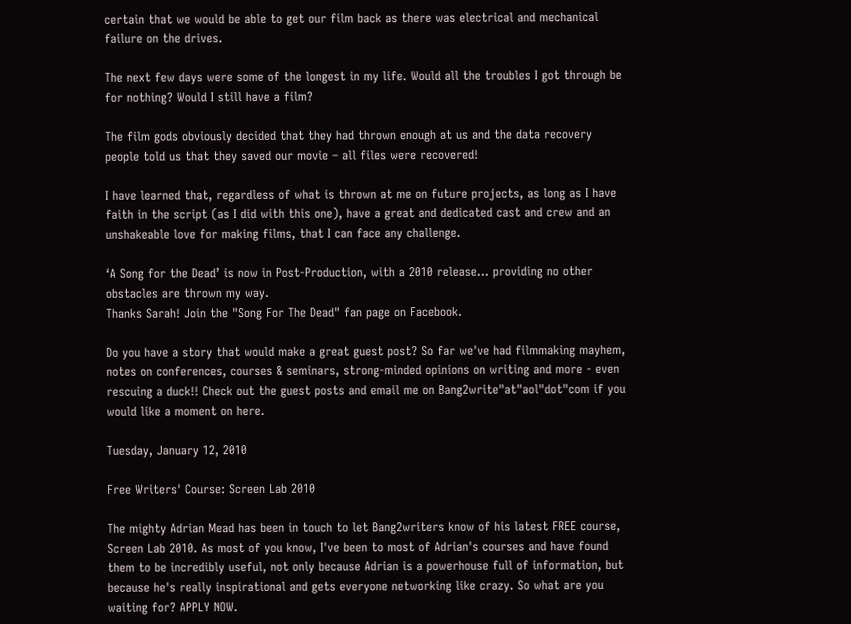certain that we would be able to get our film back as there was electrical and mechanical failure on the drives.

The next few days were some of the longest in my life. Would all the troubles I got through be for nothing? Would I still have a film?

The film gods obviously decided that they had thrown enough at us and the data recovery people told us that they saved our movie – all files were recovered!

I have learned that, regardless of what is thrown at me on future projects, as long as I have faith in the script (as I did with this one), have a great and dedicated cast and crew and an unshakeable love for making films, that I can face any challenge.

‘A Song for the Dead’ is now in Post-Production, with a 2010 release… providing no other obstacles are thrown my way.
Thanks Sarah! Join the "Song For The Dead" fan page on Facebook.

Do you have a story that would make a great guest post? So far we've had filmmaking mayhem, notes on conferences, courses & seminars, strong-minded opinions on writing and more - even rescuing a duck!! Check out the guest posts and email me on Bang2write"at"aol"dot"com if you would like a moment on here.

Tuesday, January 12, 2010

Free Writers' Course: Screen Lab 2010

The mighty Adrian Mead has been in touch to let Bang2writers know of his latest FREE course, Screen Lab 2010. As most of you know, I've been to most of Adrian's courses and have found them to be incredibly useful, not only because Adrian is a powerhouse full of information, but because he's really inspirational and gets everyone networking like crazy. So what are you waiting for? APPLY NOW.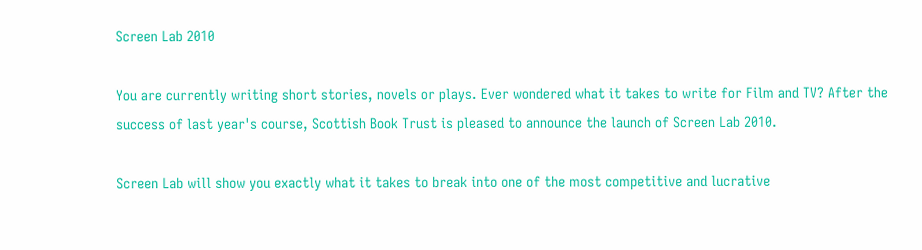Screen Lab 2010

You are currently writing short stories, novels or plays. Ever wondered what it takes to write for Film and TV? After the success of last year's course, Scottish Book Trust is pleased to announce the launch of Screen Lab 2010.

Screen Lab will show you exactly what it takes to break into one of the most competitive and lucrative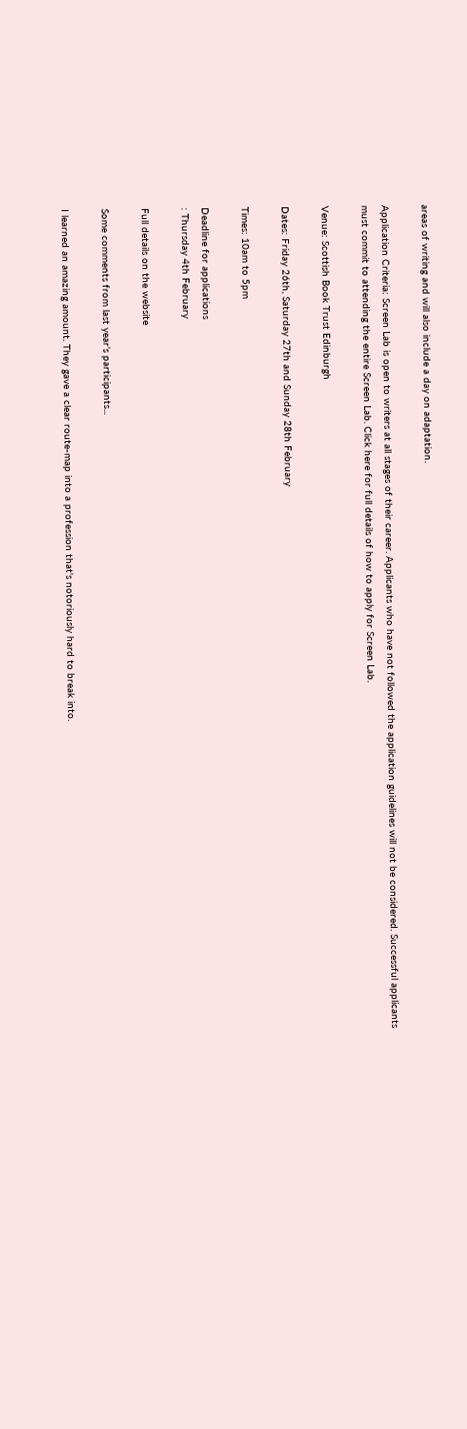areas of writing and will also include a day on adaptation.

Application Criteria: Screen Lab is open to writers at all stages of their career. Applicants who have not followed the application guidelines will not be considered. Successful applicants must commit to attending the entire Screen Lab. Click here for full details of how to apply for Screen Lab.

Venue: Scottish Book Trust Edinburgh

Dates: Friday 26th, Saturday 27th and Sunday 28th February

Times: 10am to 5pm

Deadline for applications
: Thursday 4th February

Full details on the website

Some comments from last year’s participants...

I learned an amazing amount. They gave a clear route-map into a profession that's notoriously hard to break into.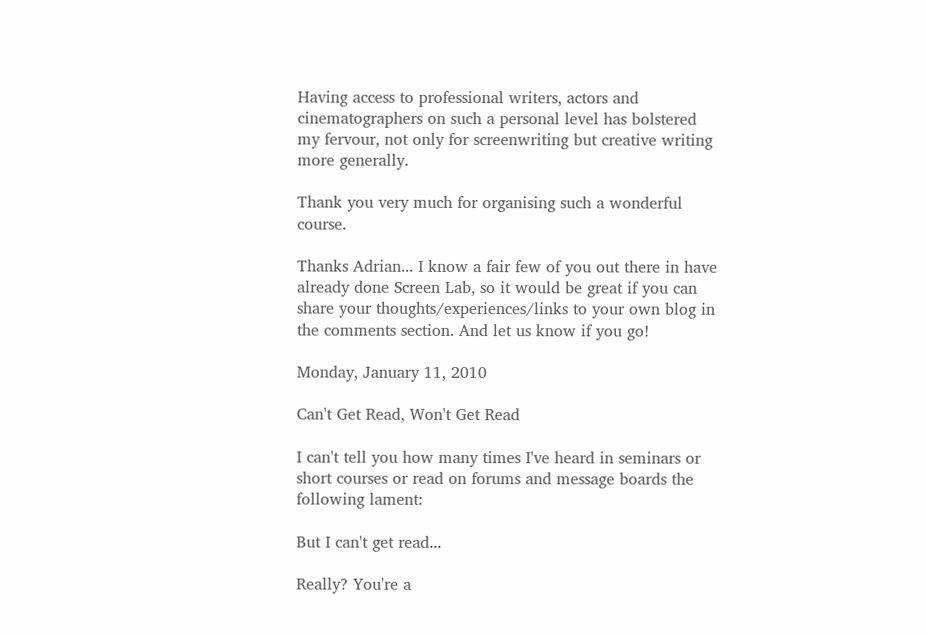Having access to professional writers, actors and cinematographers on such a personal level has bolstered my fervour, not only for screenwriting but creative writing more generally.

Thank you very much for organising such a wonderful course.

Thanks Adrian... I know a fair few of you out there in have already done Screen Lab, so it would be great if you can share your thoughts/experiences/links to your own blog in the comments section. And let us know if you go!

Monday, January 11, 2010

Can't Get Read, Won't Get Read

I can't tell you how many times I've heard in seminars or short courses or read on forums and message boards the following lament:

But I can't get read...

Really? You're a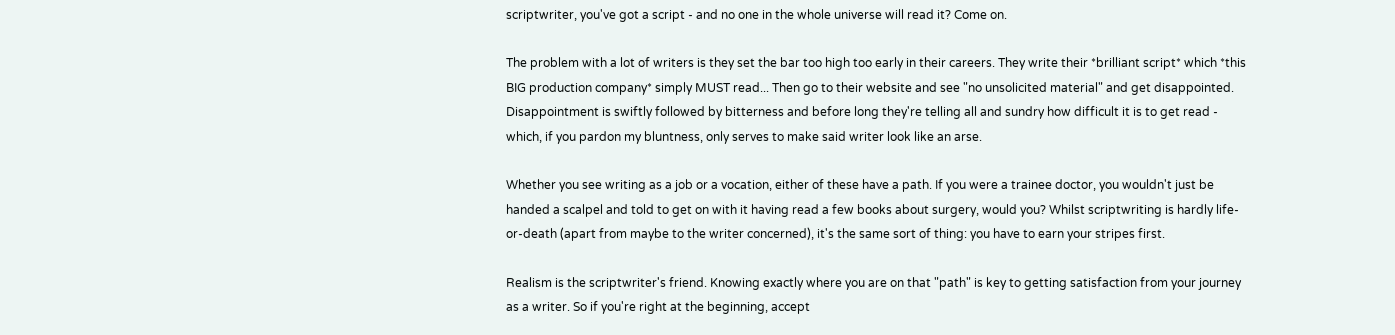scriptwriter, you've got a script - and no one in the whole universe will read it? Come on.

The problem with a lot of writers is they set the bar too high too early in their careers. They write their *brilliant script* which *this BIG production company* simply MUST read... Then go to their website and see "no unsolicited material" and get disappointed. Disappointment is swiftly followed by bitterness and before long they're telling all and sundry how difficult it is to get read - which, if you pardon my bluntness, only serves to make said writer look like an arse.

Whether you see writing as a job or a vocation, either of these have a path. If you were a trainee doctor, you wouldn't just be handed a scalpel and told to get on with it having read a few books about surgery, would you? Whilst scriptwriting is hardly life-or-death (apart from maybe to the writer concerned), it's the same sort of thing: you have to earn your stripes first.

Realism is the scriptwriter's friend. Knowing exactly where you are on that "path" is key to getting satisfaction from your journey as a writer. So if you're right at the beginning, accept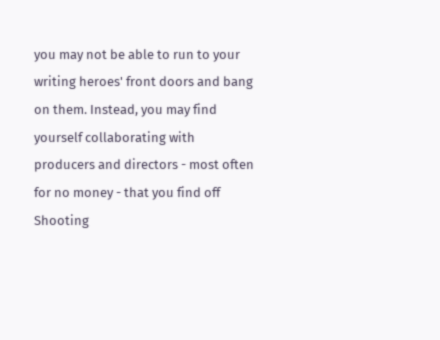you may not be able to run to your writing heroes' front doors and bang on them. Instead, you may find yourself collaborating with producers and directors - most often for no money - that you find off Shooting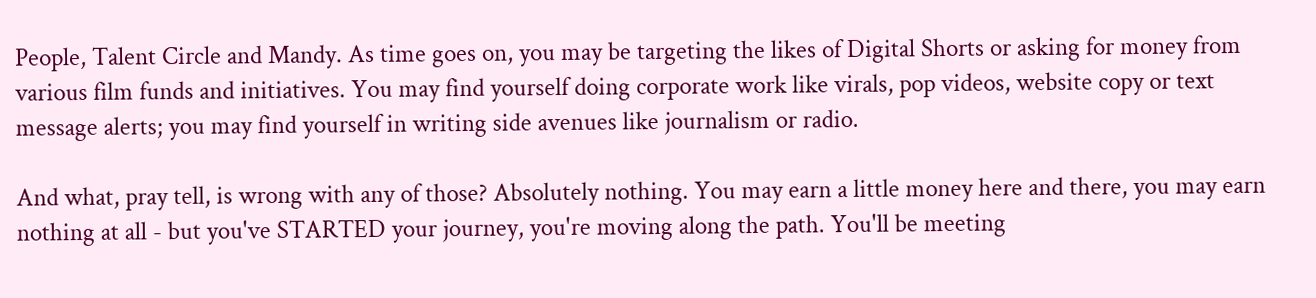People, Talent Circle and Mandy. As time goes on, you may be targeting the likes of Digital Shorts or asking for money from various film funds and initiatives. You may find yourself doing corporate work like virals, pop videos, website copy or text message alerts; you may find yourself in writing side avenues like journalism or radio.

And what, pray tell, is wrong with any of those? Absolutely nothing. You may earn a little money here and there, you may earn nothing at all - but you've STARTED your journey, you're moving along the path. You'll be meeting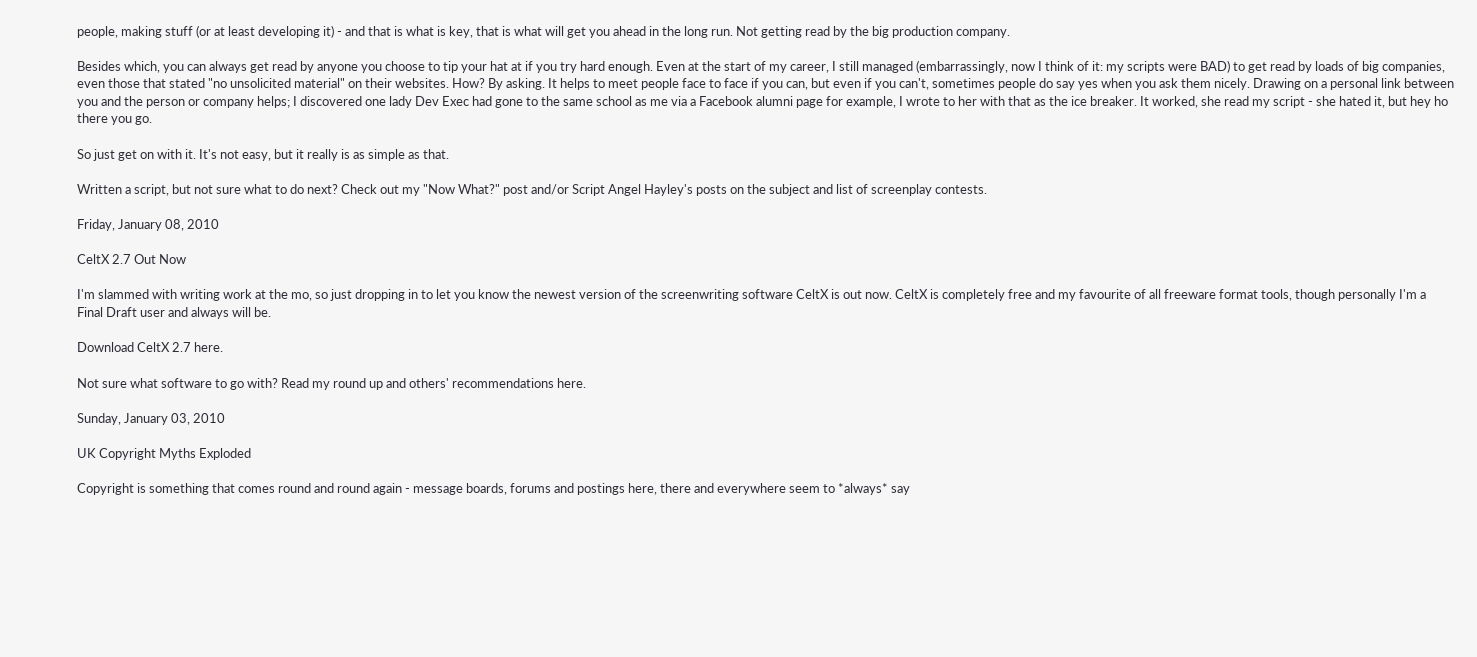people, making stuff (or at least developing it) - and that is what is key, that is what will get you ahead in the long run. Not getting read by the big production company.

Besides which, you can always get read by anyone you choose to tip your hat at if you try hard enough. Even at the start of my career, I still managed (embarrassingly, now I think of it: my scripts were BAD) to get read by loads of big companies, even those that stated "no unsolicited material" on their websites. How? By asking. It helps to meet people face to face if you can, but even if you can't, sometimes people do say yes when you ask them nicely. Drawing on a personal link between you and the person or company helps; I discovered one lady Dev Exec had gone to the same school as me via a Facebook alumni page for example, I wrote to her with that as the ice breaker. It worked, she read my script - she hated it, but hey ho there you go.

So just get on with it. It's not easy, but it really is as simple as that.

Written a script, but not sure what to do next? Check out my "Now What?" post and/or Script Angel Hayley's posts on the subject and list of screenplay contests.

Friday, January 08, 2010

CeltX 2.7 Out Now

I'm slammed with writing work at the mo, so just dropping in to let you know the newest version of the screenwriting software CeltX is out now. CeltX is completely free and my favourite of all freeware format tools, though personally I'm a Final Draft user and always will be.

Download CeltX 2.7 here.

Not sure what software to go with? Read my round up and others' recommendations here.

Sunday, January 03, 2010

UK Copyright Myths Exploded

Copyright is something that comes round and round again - message boards, forums and postings here, there and everywhere seem to *always* say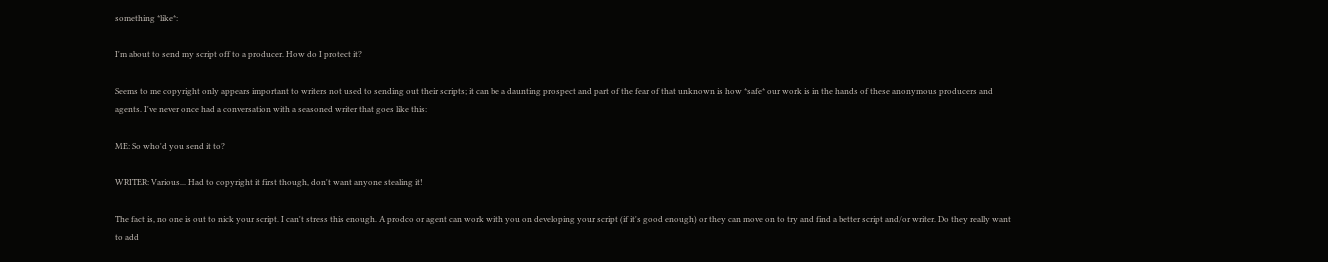something *like*:

I'm about to send my script off to a producer. How do I protect it?

Seems to me copyright only appears important to writers not used to sending out their scripts; it can be a daunting prospect and part of the fear of that unknown is how *safe* our work is in the hands of these anonymous producers and agents. I've never once had a conversation with a seasoned writer that goes like this:

ME: So who'd you send it to?

WRITER: Various... Had to copyright it first though, don't want anyone stealing it!

The fact is, no one is out to nick your script. I can't stress this enough. A prodco or agent can work with you on developing your script (if it's good enough) or they can move on to try and find a better script and/or writer. Do they really want to add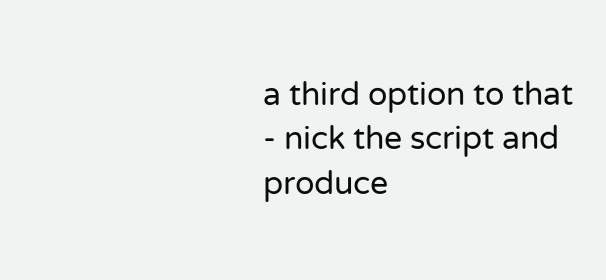a third option to that - nick the script and produce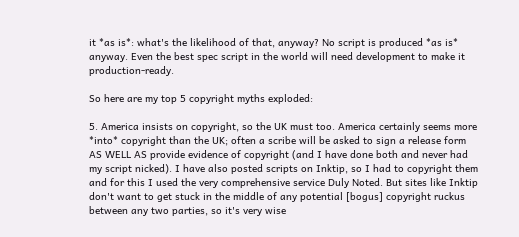it *as is*: what's the likelihood of that, anyway? No script is produced *as is* anyway. Even the best spec script in the world will need development to make it production-ready.

So here are my top 5 copyright myths exploded:

5. America insists on copyright, so the UK must too. America certainly seems more *into* copyright than the UK; often a scribe will be asked to sign a release form AS WELL AS provide evidence of copyright (and I have done both and never had my script nicked). I have also posted scripts on Inktip, so I had to copyright them and for this I used the very comprehensive service Duly Noted. But sites like Inktip don't want to get stuck in the middle of any potential [bogus] copyright ruckus between any two parties, so it's very wise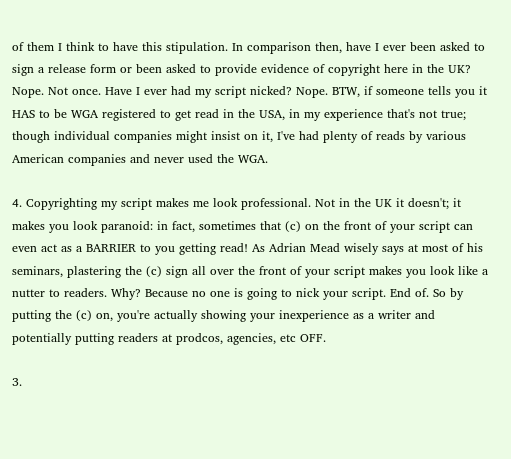of them I think to have this stipulation. In comparison then, have I ever been asked to sign a release form or been asked to provide evidence of copyright here in the UK? Nope. Not once. Have I ever had my script nicked? Nope. BTW, if someone tells you it HAS to be WGA registered to get read in the USA, in my experience that's not true; though individual companies might insist on it, I've had plenty of reads by various American companies and never used the WGA.

4. Copyrighting my script makes me look professional. Not in the UK it doesn't; it makes you look paranoid: in fact, sometimes that (c) on the front of your script can even act as a BARRIER to you getting read! As Adrian Mead wisely says at most of his seminars, plastering the (c) sign all over the front of your script makes you look like a nutter to readers. Why? Because no one is going to nick your script. End of. So by putting the (c) on, you're actually showing your inexperience as a writer and potentially putting readers at prodcos, agencies, etc OFF.

3.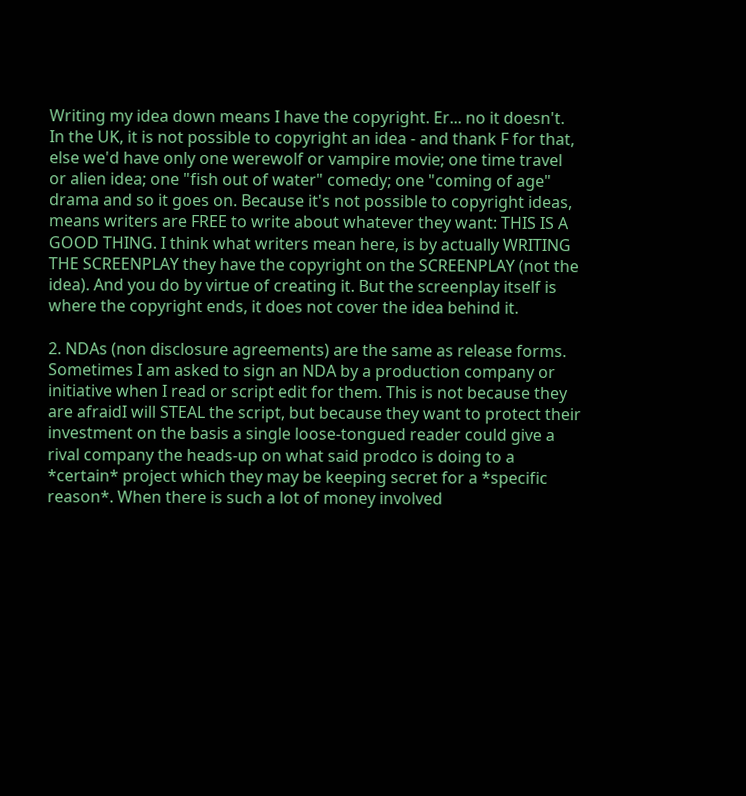Writing my idea down means I have the copyright. Er... no it doesn't. In the UK, it is not possible to copyright an idea - and thank F for that, else we'd have only one werewolf or vampire movie; one time travel or alien idea; one "fish out of water" comedy; one "coming of age" drama and so it goes on. Because it's not possible to copyright ideas, means writers are FREE to write about whatever they want: THIS IS A GOOD THING. I think what writers mean here, is by actually WRITING THE SCREENPLAY they have the copyright on the SCREENPLAY (not the idea). And you do by virtue of creating it. But the screenplay itself is where the copyright ends, it does not cover the idea behind it.

2. NDAs (non disclosure agreements) are the same as release forms. Sometimes I am asked to sign an NDA by a production company or initiative when I read or script edit for them. This is not because they are afraidI will STEAL the script, but because they want to protect their investment on the basis a single loose-tongued reader could give a rival company the heads-up on what said prodco is doing to a *certain* project which they may be keeping secret for a *specific reason*. When there is such a lot of money involved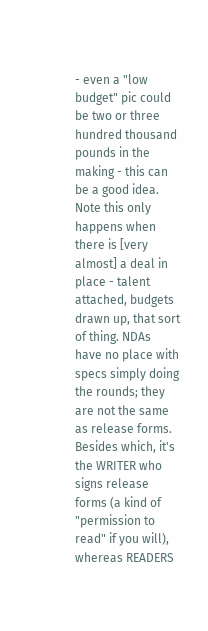- even a "low budget" pic could be two or three hundred thousand pounds in the making - this can be a good idea. Note this only happens when there is [very almost] a deal in place - talent attached, budgets drawn up, that sort of thing. NDAs have no place with specs simply doing the rounds; they are not the same as release forms. Besides which, it's the WRITER who signs release forms (a kind of "permission to read" if you will), whereas READERS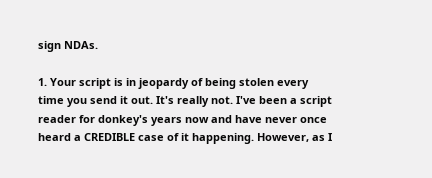sign NDAs.

1. Your script is in jeopardy of being stolen every time you send it out. It's really not. I've been a script reader for donkey's years now and have never once heard a CREDIBLE case of it happening. However, as I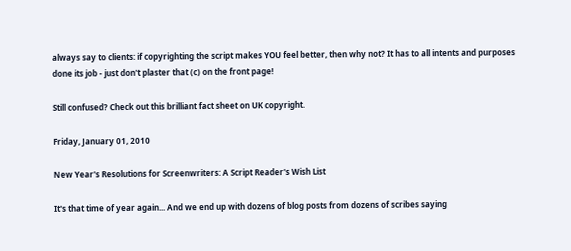always say to clients: if copyrighting the script makes YOU feel better, then why not? It has to all intents and purposes done its job - just don't plaster that (c) on the front page!

Still confused? Check out this brilliant fact sheet on UK copyright.

Friday, January 01, 2010

New Year's Resolutions for Screenwriters: A Script Reader's Wish List

It's that time of year again... And we end up with dozens of blog posts from dozens of scribes saying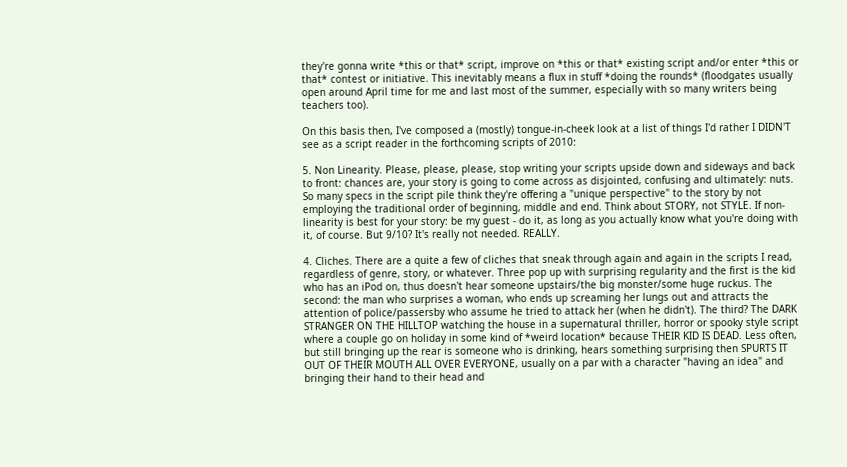they're gonna write *this or that* script, improve on *this or that* existing script and/or enter *this or that* contest or initiative. This inevitably means a flux in stuff *doing the rounds* (floodgates usually open around April time for me and last most of the summer, especially with so many writers being teachers too).

On this basis then, I've composed a (mostly) tongue-in-cheek look at a list of things I'd rather I DIDN'T see as a script reader in the forthcoming scripts of 2010:

5. Non Linearity. Please, please, please, stop writing your scripts upside down and sideways and back to front: chances are, your story is going to come across as disjointed, confusing and ultimately: nuts. So many specs in the script pile think they're offering a "unique perspective" to the story by not employing the traditional order of beginning, middle and end. Think about STORY, not STYLE. If non-linearity is best for your story: be my guest - do it, as long as you actually know what you're doing with it, of course. But 9/10? It's really not needed. REALLY.

4. Cliches. There are a quite a few of cliches that sneak through again and again in the scripts I read, regardless of genre, story, or whatever. Three pop up with surprising regularity and the first is the kid who has an iPod on, thus doesn't hear someone upstairs/the big monster/some huge ruckus. The second: the man who surprises a woman, who ends up screaming her lungs out and attracts the attention of police/passersby who assume he tried to attack her (when he didn't). The third? The DARK STRANGER ON THE HILLTOP watching the house in a supernatural thriller, horror or spooky style script where a couple go on holiday in some kind of *weird location* because THEIR KID IS DEAD. Less often, but still bringing up the rear is someone who is drinking, hears something surprising then SPURTS IT OUT OF THEIR MOUTH ALL OVER EVERYONE, usually on a par with a character "having an idea" and bringing their hand to their head and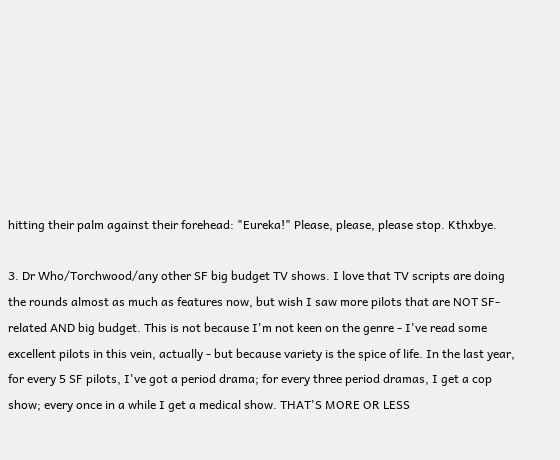hitting their palm against their forehead: "Eureka!" Please, please, please stop. Kthxbye.

3. Dr Who/Torchwood/any other SF big budget TV shows. I love that TV scripts are doing the rounds almost as much as features now, but wish I saw more pilots that are NOT SF-related AND big budget. This is not because I'm not keen on the genre - I've read some excellent pilots in this vein, actually - but because variety is the spice of life. In the last year, for every 5 SF pilots, I've got a period drama; for every three period dramas, I get a cop show; every once in a while I get a medical show. THAT'S MORE OR LESS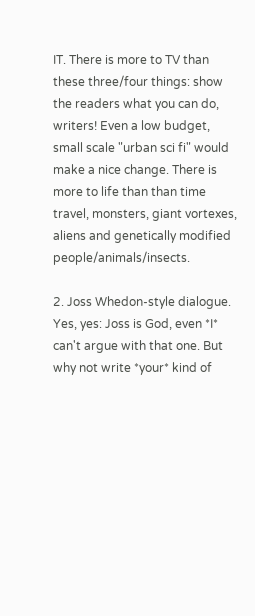IT. There is more to TV than these three/four things: show the readers what you can do, writers! Even a low budget, small scale "urban sci fi" would make a nice change. There is more to life than than time travel, monsters, giant vortexes, aliens and genetically modified people/animals/insects.

2. Joss Whedon-style dialogue. Yes, yes: Joss is God, even *I* can't argue with that one. But why not write *your* kind of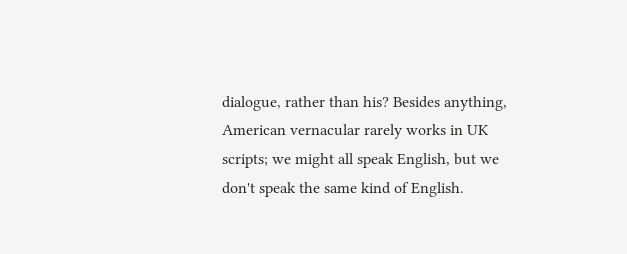dialogue, rather than his? Besides anything, American vernacular rarely works in UK scripts; we might all speak English, but we don't speak the same kind of English.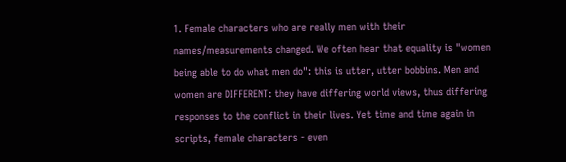1. Female characters who are really men with their names/measurements changed. We often hear that equality is "women being able to do what men do": this is utter, utter bobbins. Men and women are DIFFERENT: they have differing world views, thus differing responses to the conflict in their lives. Yet time and time again in scripts, female characters - even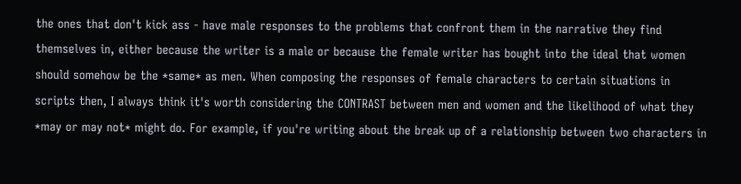the ones that don't kick ass - have male responses to the problems that confront them in the narrative they find themselves in, either because the writer is a male or because the female writer has bought into the ideal that women should somehow be the *same* as men. When composing the responses of female characters to certain situations in scripts then, I always think it's worth considering the CONTRAST between men and women and the likelihood of what they *may or may not* might do. For example, if you're writing about the break up of a relationship between two characters in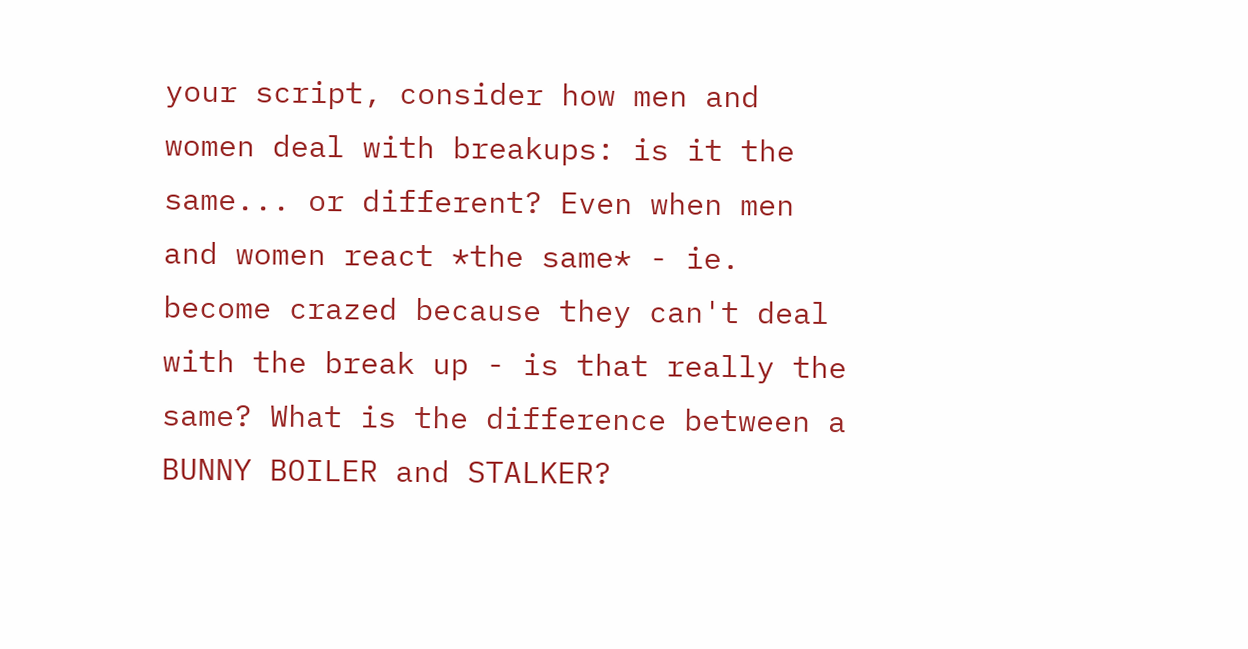your script, consider how men and women deal with breakups: is it the same... or different? Even when men and women react *the same* - ie. become crazed because they can't deal with the break up - is that really the same? What is the difference between a BUNNY BOILER and STALKER?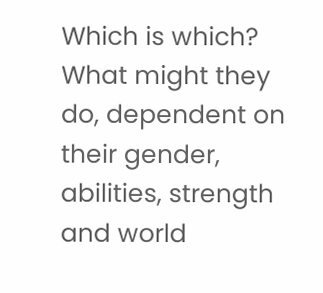Which is which? What might they do, dependent on their gender, abilities, strength and world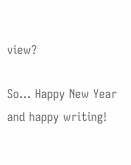view?

So... Happy New Year and happy writing!